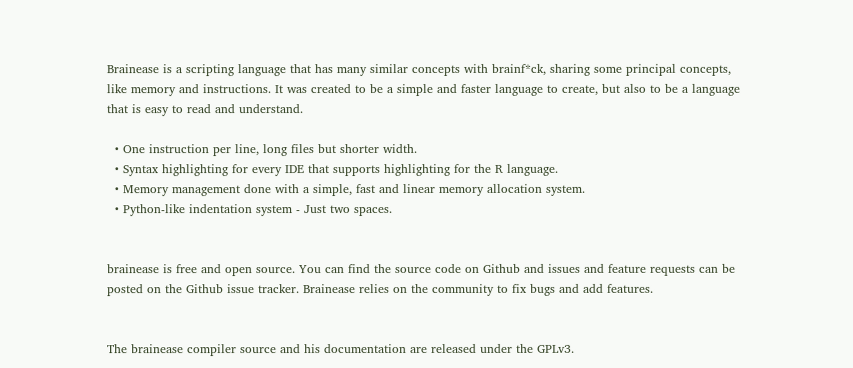Brainease is a scripting language that has many similar concepts with brainf*ck, sharing some principal concepts, like memory and instructions. It was created to be a simple and faster language to create, but also to be a language that is easy to read and understand.

  • One instruction per line, long files but shorter width.
  • Syntax highlighting for every IDE that supports highlighting for the R language.
  • Memory management done with a simple, fast and linear memory allocation system.
  • Python-like indentation system - Just two spaces.


brainease is free and open source. You can find the source code on Github and issues and feature requests can be posted on the Github issue tracker. Brainease relies on the community to fix bugs and add features.


The brainease compiler source and his documentation are released under the GPLv3.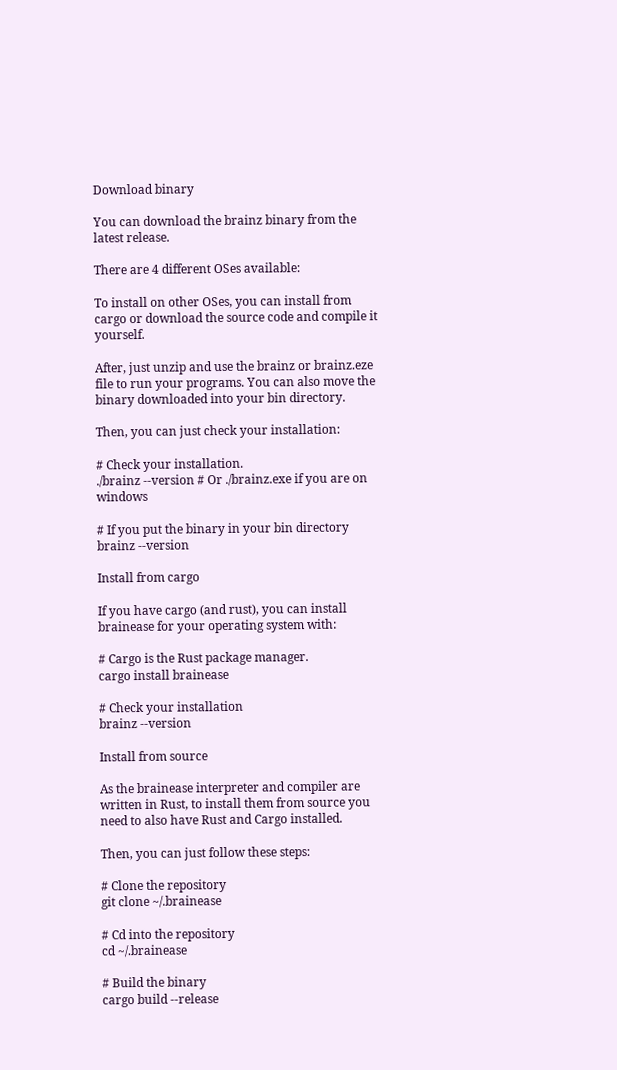Download binary

You can download the brainz binary from the latest release.

There are 4 different OSes available:

To install on other OSes, you can install from cargo or download the source code and compile it yourself.

After, just unzip and use the brainz or brainz.eze file to run your programs. You can also move the binary downloaded into your bin directory.

Then, you can just check your installation:

# Check your installation.
./brainz --version # Or ./brainz.exe if you are on windows

# If you put the binary in your bin directory
brainz --version

Install from cargo

If you have cargo (and rust), you can install brainease for your operating system with:

# Cargo is the Rust package manager.
cargo install brainease

# Check your installation
brainz --version

Install from source

As the brainease interpreter and compiler are written in Rust, to install them from source you need to also have Rust and Cargo installed.

Then, you can just follow these steps:

# Clone the repository
git clone ~/.brainease

# Cd into the repository
cd ~/.brainease

# Build the binary
cargo build --release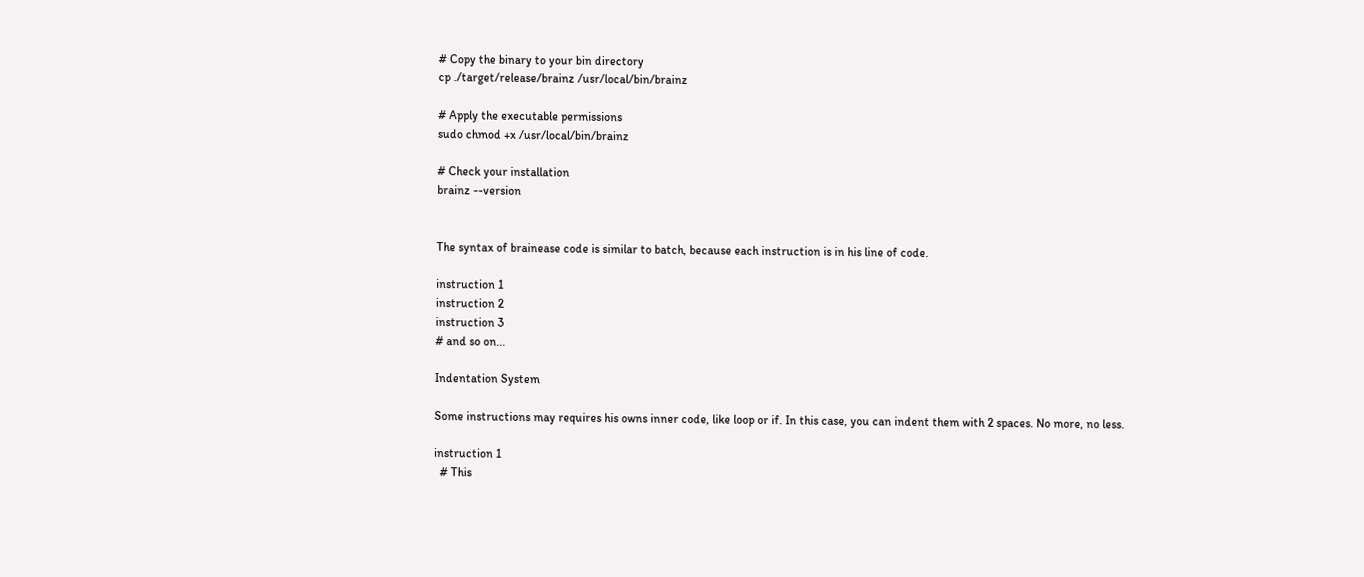# Copy the binary to your bin directory
cp ./target/release/brainz /usr/local/bin/brainz

# Apply the executable permissions
sudo chmod +x /usr/local/bin/brainz

# Check your installation
brainz --version


The syntax of brainease code is similar to batch, because each instruction is in his line of code.

instruction 1
instruction 2
instruction 3
# and so on...

Indentation System

Some instructions may requires his owns inner code, like loop or if. In this case, you can indent them with 2 spaces. No more, no less.

instruction 1
  # This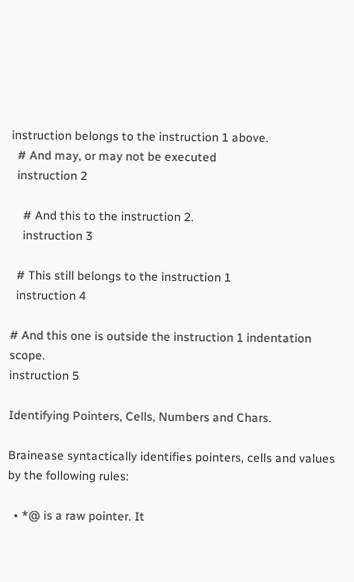instruction belongs to the instruction 1 above.
  # And may, or may not be executed
  instruction 2

    # And this to the instruction 2.
    instruction 3

  # This still belongs to the instruction 1
  instruction 4

# And this one is outside the instruction 1 indentation scope.
instruction 5

Identifying Pointers, Cells, Numbers and Chars.

Brainease syntactically identifies pointers, cells and values by the following rules:

  • *@ is a raw pointer. It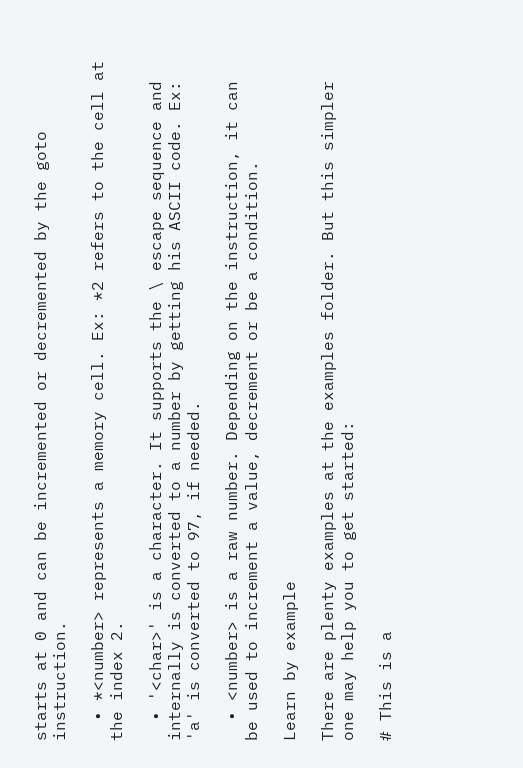starts at 0 and can be incremented or decremented by the goto instruction.

  • *<number> represents a memory cell. Ex: *2 refers to the cell at the index 2.

  • '<char>' is a character. It supports the \ escape sequence and internally is converted to a number by getting his ASCII code. Ex: 'a' is converted to 97, if needed.

  • <number> is a raw number. Depending on the instruction, it can be used to increment a value, decrement or be a condition.

Learn by example

There are plenty examples at the examples folder. But this simpler one may help you to get started:

# This is a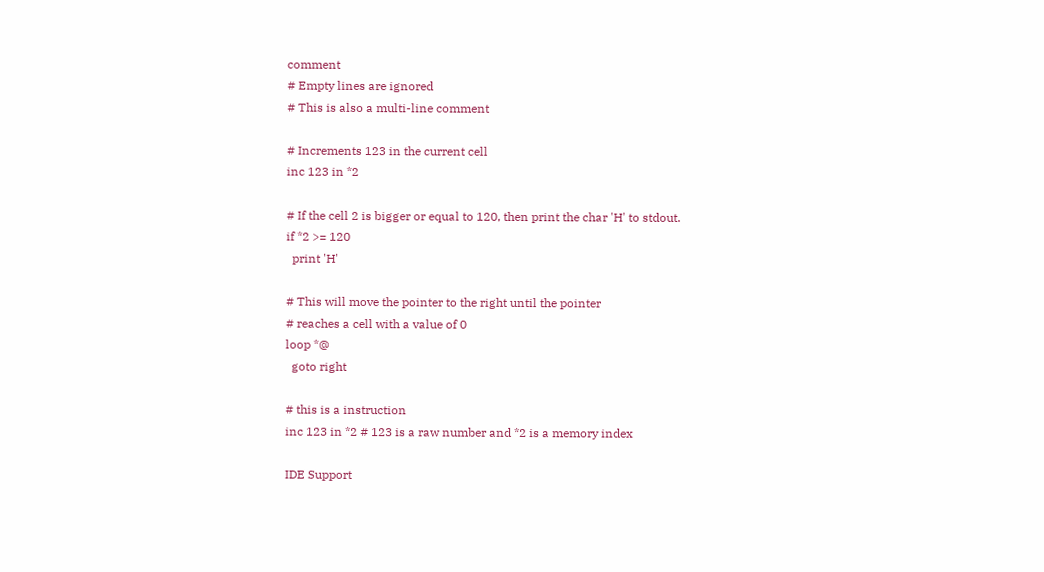comment
# Empty lines are ignored
# This is also a multi-line comment

# Increments 123 in the current cell
inc 123 in *2

# If the cell 2 is bigger or equal to 120, then print the char 'H' to stdout.
if *2 >= 120
  print 'H'

# This will move the pointer to the right until the pointer
# reaches a cell with a value of 0
loop *@
  goto right

# this is a instruction
inc 123 in *2 # 123 is a raw number and *2 is a memory index

IDE Support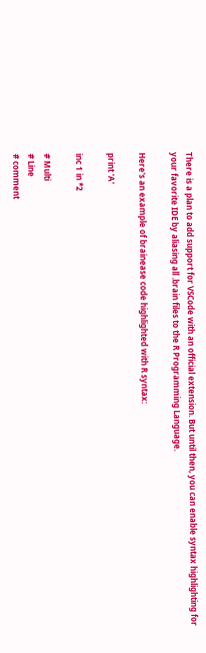There is a plan to add support for VSCode with an official extension. But until then, you can enable syntax highlighting for your favorite IDE by aliasing all .brain files to the R Programming Language.

Here's an example of brainease code highlighted with R syntax:

print 'A'

inc 1 in *2

# Multi
# Line
# comment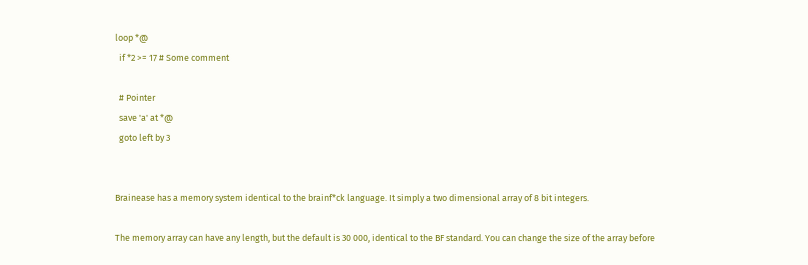loop *@
  if *2 >= 17 # Some comment

  # Pointer
  save 'a' at *@
  goto left by 3


Brainease has a memory system identical to the brainf*ck language. It simply a two dimensional array of 8 bit integers.

The memory array can have any length, but the default is 30 000, identical to the BF standard. You can change the size of the array before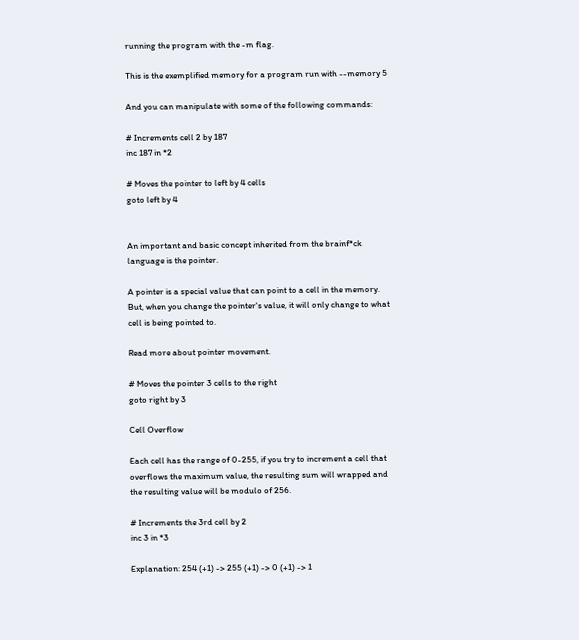running the program with the -m flag.

This is the exemplified memory for a program run with --memory 5

And you can manipulate with some of the following commands:

# Increments cell 2 by 187
inc 187 in *2

# Moves the pointer to left by 4 cells
goto left by 4


An important and basic concept inherited from the brainf*ck language is the pointer.

A pointer is a special value that can point to a cell in the memory. But, when you change the pointer's value, it will only change to what cell is being pointed to.

Read more about pointer movement.

# Moves the pointer 3 cells to the right
goto right by 3

Cell Overflow

Each cell has the range of 0-255, if you try to increment a cell that overflows the maximum value, the resulting sum will wrapped and the resulting value will be modulo of 256.

# Increments the 3rd cell by 2
inc 3 in *3

Explanation: 254 (+1) -> 255 (+1) -> 0 (+1) -> 1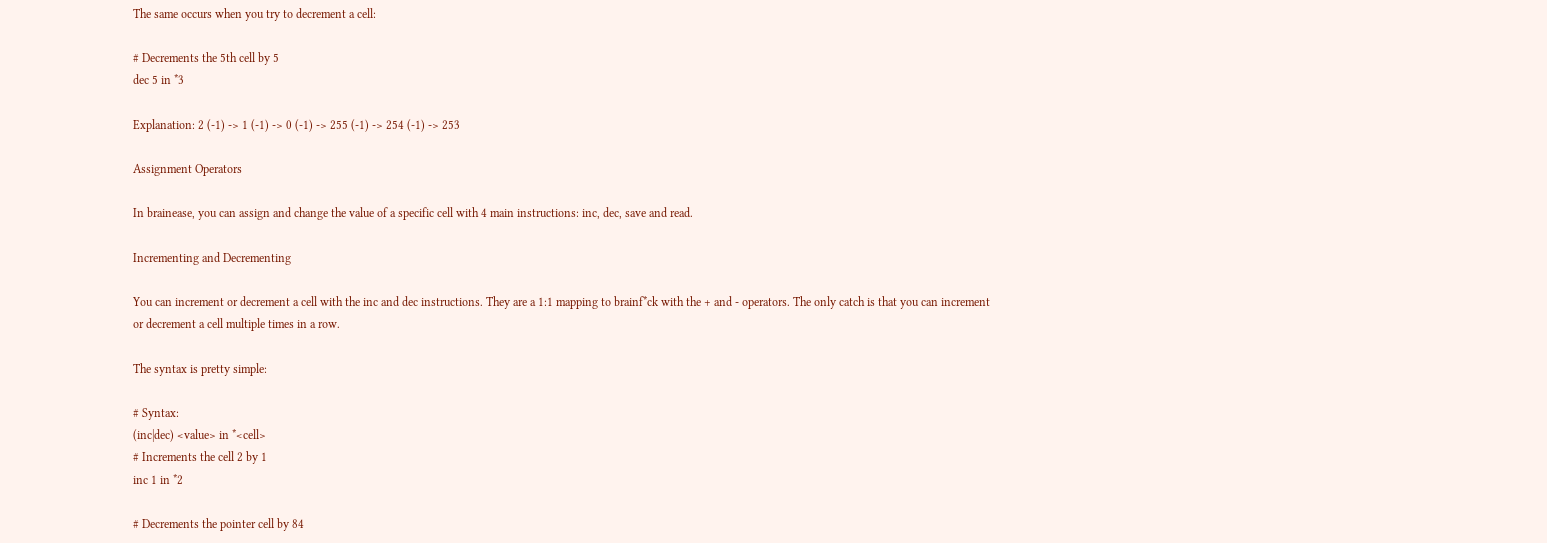The same occurs when you try to decrement a cell:

# Decrements the 5th cell by 5
dec 5 in *3

Explanation: 2 (-1) -> 1 (-1) -> 0 (-1) -> 255 (-1) -> 254 (-1) -> 253

Assignment Operators

In brainease, you can assign and change the value of a specific cell with 4 main instructions: inc, dec, save and read.

Incrementing and Decrementing

You can increment or decrement a cell with the inc and dec instructions. They are a 1:1 mapping to brainf*ck with the + and - operators. The only catch is that you can increment or decrement a cell multiple times in a row.

The syntax is pretty simple:

# Syntax:
(inc|dec) <value> in *<cell>
# Increments the cell 2 by 1
inc 1 in *2

# Decrements the pointer cell by 84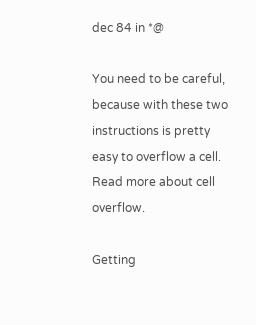dec 84 in *@

You need to be careful, because with these two instructions is pretty easy to overflow a cell. Read more about cell overflow.

Getting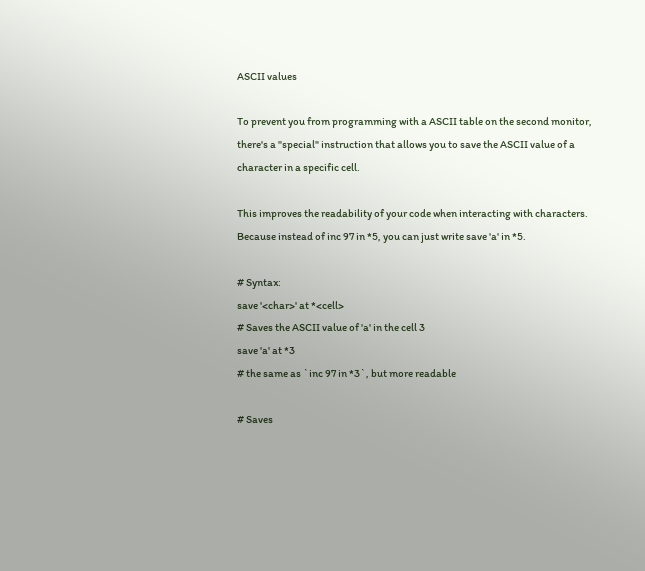ASCII values

To prevent you from programming with a ASCII table on the second monitor, there's a "special" instruction that allows you to save the ASCII value of a character in a specific cell.

This improves the readability of your code when interacting with characters. Because instead of inc 97 in *5, you can just write save 'a' in *5.

# Syntax:
save '<char>' at *<cell>
# Saves the ASCII value of 'a' in the cell 3
save 'a' at *3
# the same as `inc 97 in *3`, but more readable

# Saves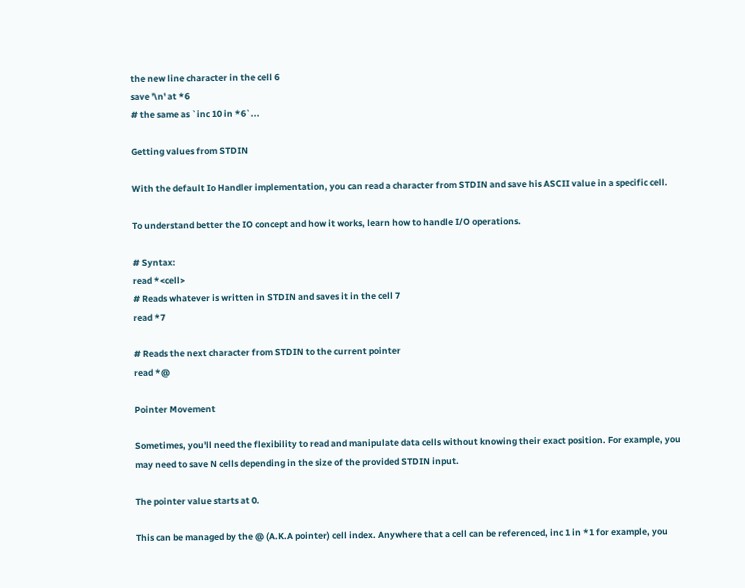the new line character in the cell 6
save '\n' at *6
# the same as `inc 10 in *6`...

Getting values from STDIN

With the default Io Handler implementation, you can read a character from STDIN and save his ASCII value in a specific cell.

To understand better the IO concept and how it works, learn how to handle I/O operations.

# Syntax:
read *<cell>
# Reads whatever is written in STDIN and saves it in the cell 7
read *7

# Reads the next character from STDIN to the current pointer
read *@

Pointer Movement

Sometimes, you'll need the flexibility to read and manipulate data cells without knowing their exact position. For example, you may need to save N cells depending in the size of the provided STDIN input.

The pointer value starts at 0.

This can be managed by the @ (A.K.A pointer) cell index. Anywhere that a cell can be referenced, inc 1 in *1 for example, you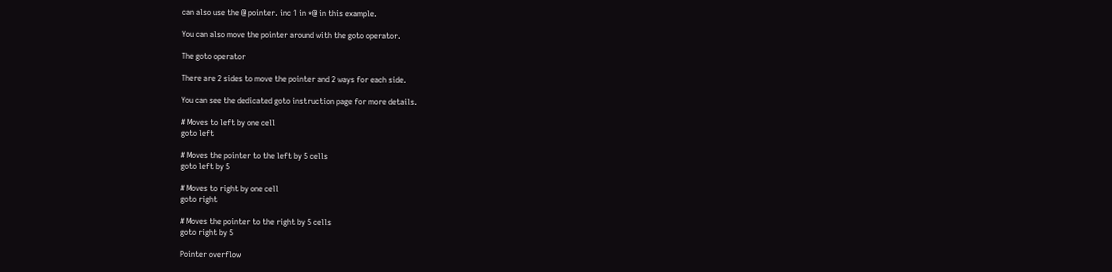can also use the @ pointer. inc 1 in *@ in this example.

You can also move the pointer around with the goto operator.

The goto operator

There are 2 sides to move the pointer and 2 ways for each side.

You can see the dedicated goto instruction page for more details.

# Moves to left by one cell
goto left

# Moves the pointer to the left by 5 cells
goto left by 5

# Moves to right by one cell
goto right

# Moves the pointer to the right by 5 cells
goto right by 5

Pointer overflow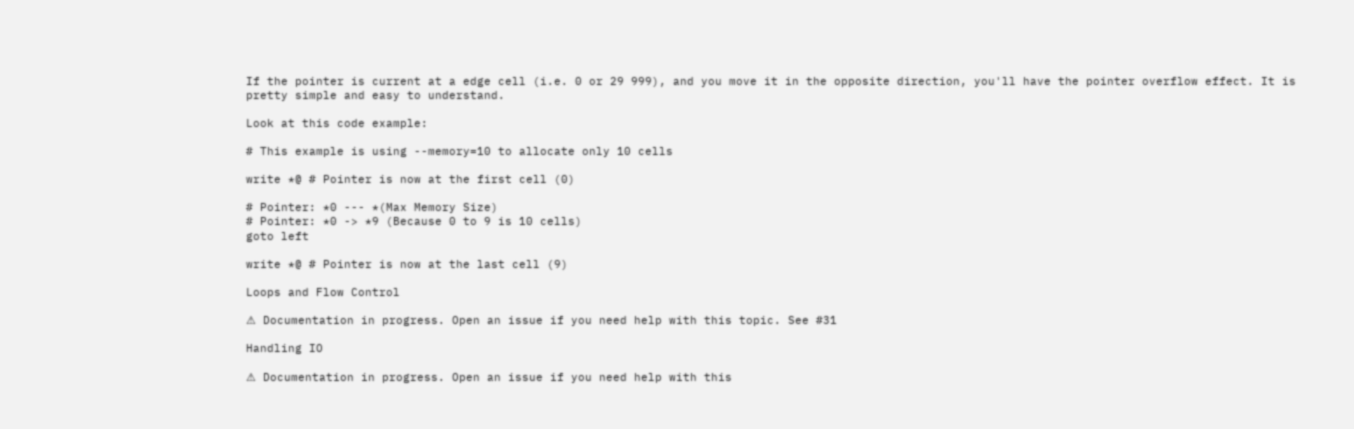If the pointer is current at a edge cell (i.e. 0 or 29 999), and you move it in the opposite direction, you'll have the pointer overflow effect. It is pretty simple and easy to understand.

Look at this code example:

# This example is using --memory=10 to allocate only 10 cells

write *@ # Pointer is now at the first cell (0)

# Pointer: *0 --- *(Max Memory Size)
# Pointer: *0 -> *9 (Because 0 to 9 is 10 cells)
goto left

write *@ # Pointer is now at the last cell (9)

Loops and Flow Control

⚠ Documentation in progress. Open an issue if you need help with this topic. See #31

Handling IO

⚠ Documentation in progress. Open an issue if you need help with this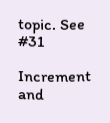topic. See #31

Increment and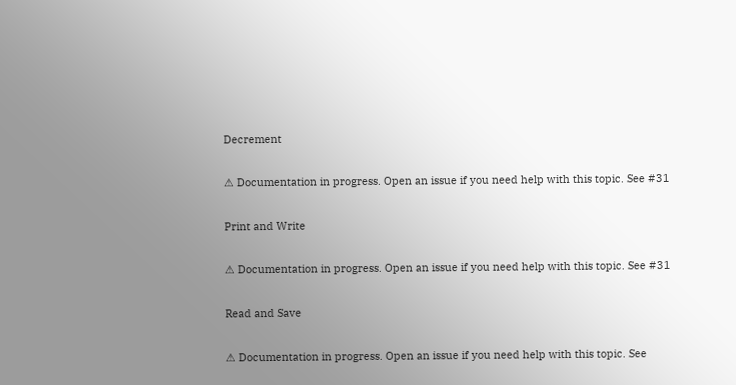Decrement

⚠ Documentation in progress. Open an issue if you need help with this topic. See #31

Print and Write

⚠ Documentation in progress. Open an issue if you need help with this topic. See #31

Read and Save

⚠ Documentation in progress. Open an issue if you need help with this topic. See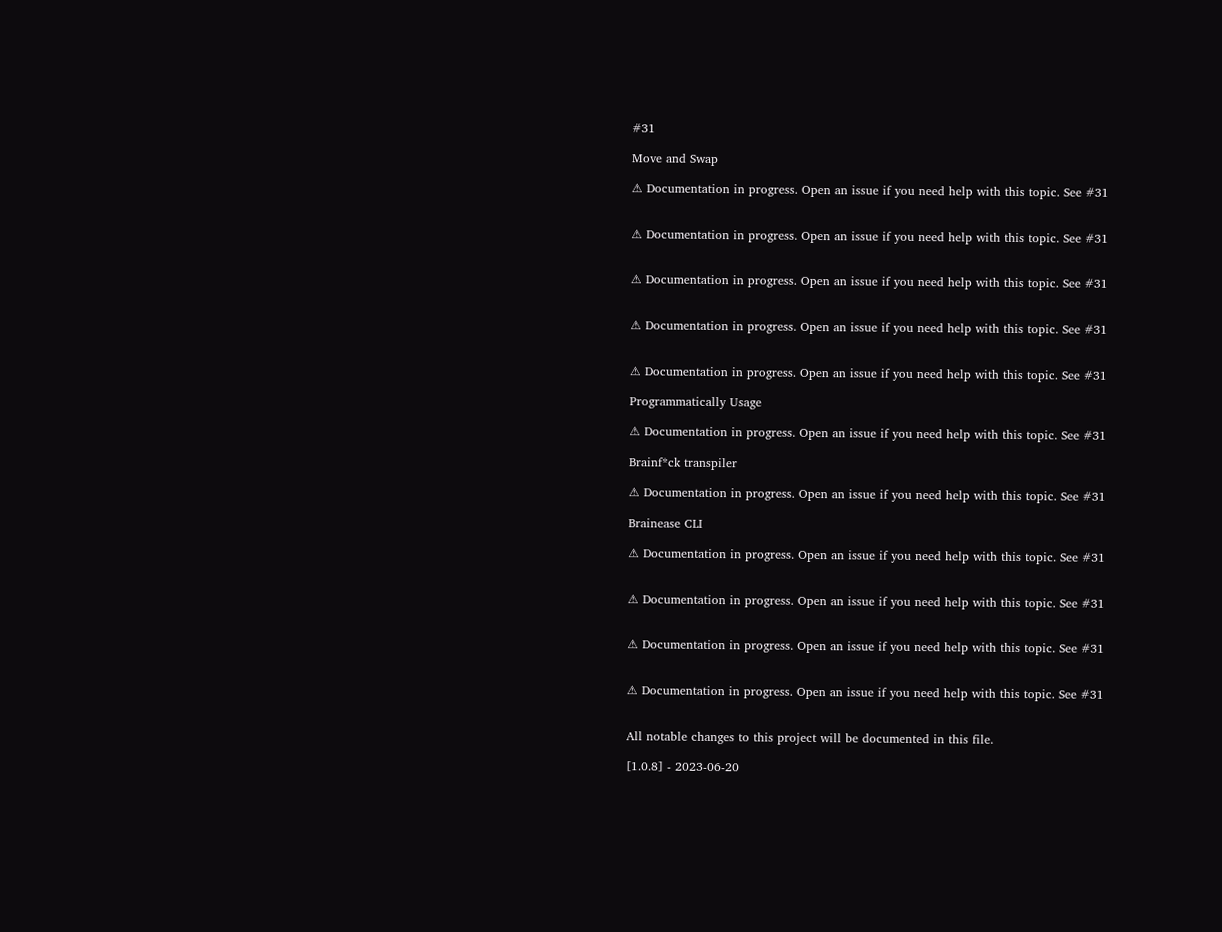#31

Move and Swap

⚠ Documentation in progress. Open an issue if you need help with this topic. See #31


⚠ Documentation in progress. Open an issue if you need help with this topic. See #31


⚠ Documentation in progress. Open an issue if you need help with this topic. See #31


⚠ Documentation in progress. Open an issue if you need help with this topic. See #31


⚠ Documentation in progress. Open an issue if you need help with this topic. See #31

Programmatically Usage

⚠ Documentation in progress. Open an issue if you need help with this topic. See #31

Brainf*ck transpiler

⚠ Documentation in progress. Open an issue if you need help with this topic. See #31

Brainease CLI

⚠ Documentation in progress. Open an issue if you need help with this topic. See #31


⚠ Documentation in progress. Open an issue if you need help with this topic. See #31


⚠ Documentation in progress. Open an issue if you need help with this topic. See #31


⚠ Documentation in progress. Open an issue if you need help with this topic. See #31


All notable changes to this project will be documented in this file.

[1.0.8] - 2023-06-20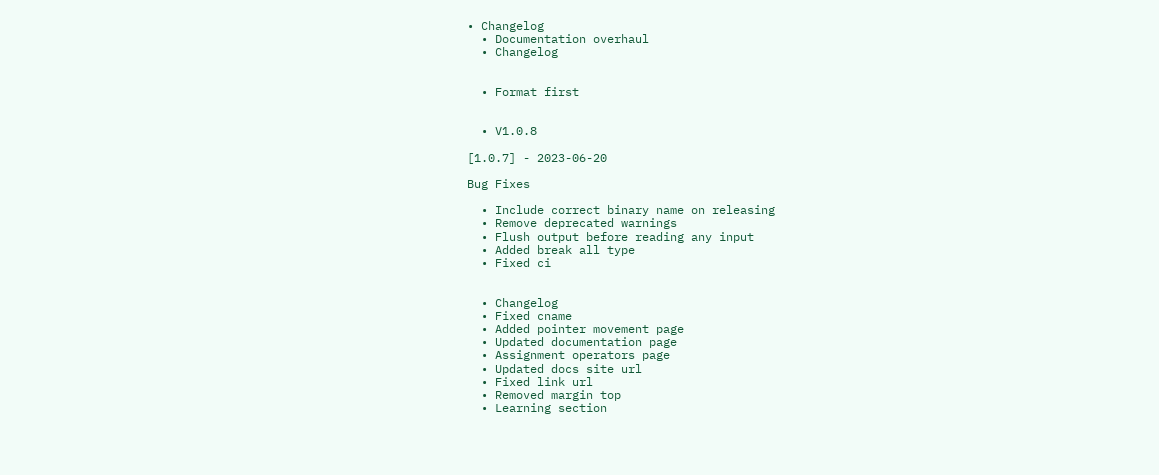• Changelog
  • Documentation overhaul
  • Changelog


  • Format first


  • V1.0.8

[1.0.7] - 2023-06-20

Bug Fixes

  • Include correct binary name on releasing
  • Remove deprecated warnings
  • Flush output before reading any input
  • Added break all type
  • Fixed ci


  • Changelog
  • Fixed cname
  • Added pointer movement page
  • Updated documentation page
  • Assignment operators page
  • Updated docs site url
  • Fixed link url
  • Removed margin top
  • Learning section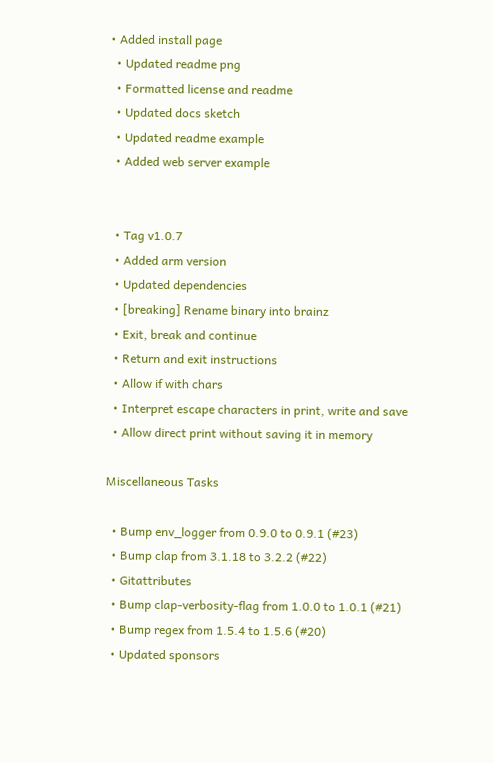• Added install page
  • Updated readme png
  • Formatted license and readme
  • Updated docs sketch
  • Updated readme example
  • Added web server example


  • Tag v1.0.7
  • Added arm version
  • Updated dependencies
  • [breaking] Rename binary into brainz
  • Exit, break and continue
  • Return and exit instructions
  • Allow if with chars
  • Interpret escape characters in print, write and save
  • Allow direct print without saving it in memory

Miscellaneous Tasks

  • Bump env_logger from 0.9.0 to 0.9.1 (#23)
  • Bump clap from 3.1.18 to 3.2.2 (#22)
  • Gitattributes
  • Bump clap-verbosity-flag from 1.0.0 to 1.0.1 (#21)
  • Bump regex from 1.5.4 to 1.5.6 (#20)
  • Updated sponsors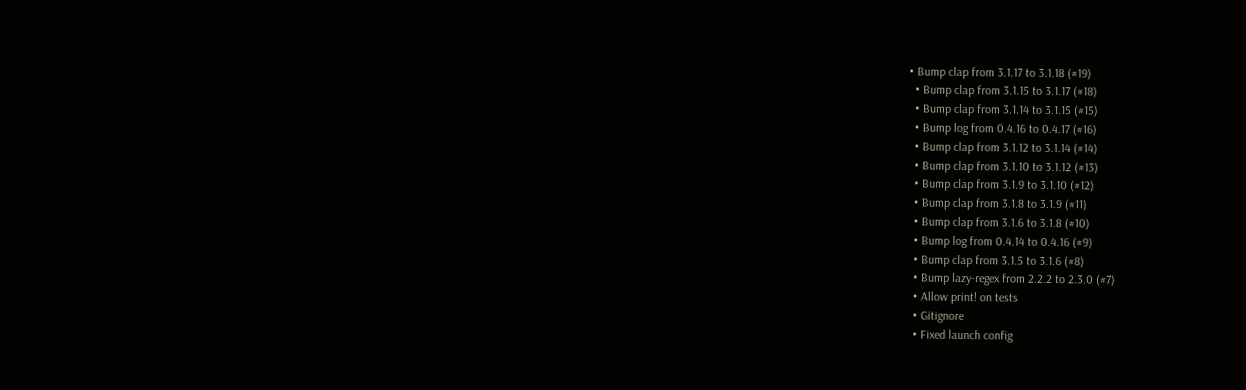• Bump clap from 3.1.17 to 3.1.18 (#19)
  • Bump clap from 3.1.15 to 3.1.17 (#18)
  • Bump clap from 3.1.14 to 3.1.15 (#15)
  • Bump log from 0.4.16 to 0.4.17 (#16)
  • Bump clap from 3.1.12 to 3.1.14 (#14)
  • Bump clap from 3.1.10 to 3.1.12 (#13)
  • Bump clap from 3.1.9 to 3.1.10 (#12)
  • Bump clap from 3.1.8 to 3.1.9 (#11)
  • Bump clap from 3.1.6 to 3.1.8 (#10)
  • Bump log from 0.4.14 to 0.4.16 (#9)
  • Bump clap from 3.1.5 to 3.1.6 (#8)
  • Bump lazy-regex from 2.2.2 to 2.3.0 (#7)
  • Allow print! on tests
  • Gitignore
  • Fixed launch config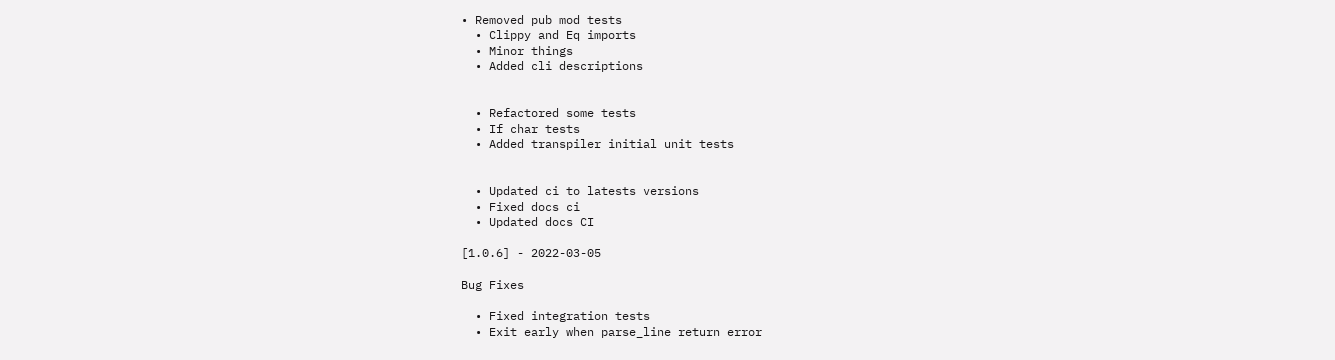• Removed pub mod tests
  • Clippy and Eq imports
  • Minor things
  • Added cli descriptions


  • Refactored some tests
  • If char tests
  • Added transpiler initial unit tests


  • Updated ci to latests versions
  • Fixed docs ci
  • Updated docs CI

[1.0.6] - 2022-03-05

Bug Fixes

  • Fixed integration tests
  • Exit early when parse_line return error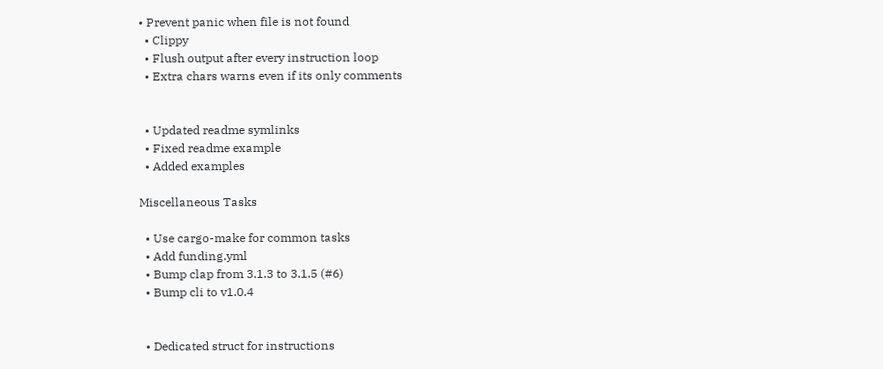• Prevent panic when file is not found
  • Clippy
  • Flush output after every instruction loop
  • Extra chars warns even if its only comments


  • Updated readme symlinks
  • Fixed readme example
  • Added examples

Miscellaneous Tasks

  • Use cargo-make for common tasks
  • Add funding.yml
  • Bump clap from 3.1.3 to 3.1.5 (#6)
  • Bump cli to v1.0.4


  • Dedicated struct for instructions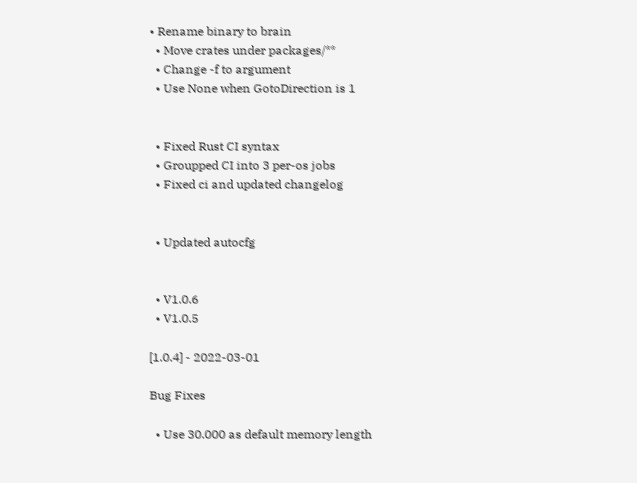• Rename binary to brain
  • Move crates under packages/**
  • Change -f to argument
  • Use None when GotoDirection is 1


  • Fixed Rust CI syntax
  • Groupped CI into 3 per-os jobs
  • Fixed ci and updated changelog


  • Updated autocfg


  • V1.0.6
  • V1.0.5

[1.0.4] - 2022-03-01

Bug Fixes

  • Use 30.000 as default memory length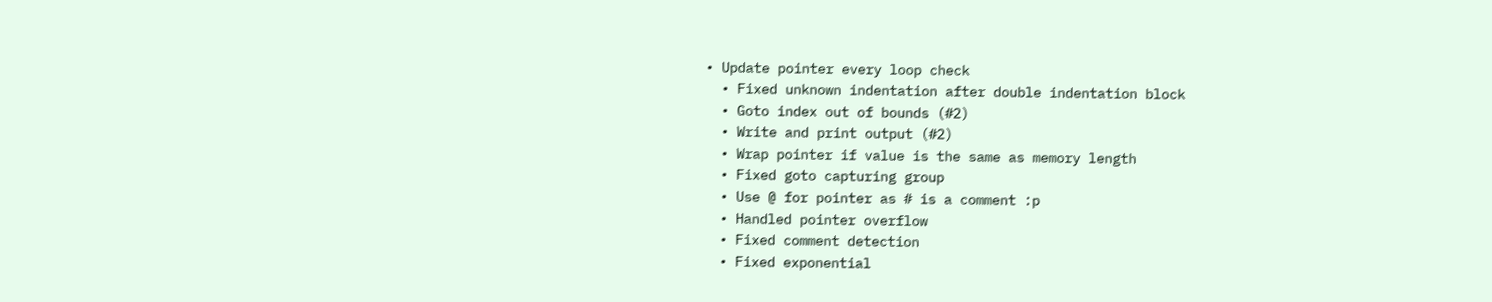• Update pointer every loop check
  • Fixed unknown indentation after double indentation block
  • Goto index out of bounds (#2)
  • Write and print output (#2)
  • Wrap pointer if value is the same as memory length
  • Fixed goto capturing group
  • Use @ for pointer as # is a comment :p
  • Handled pointer overflow
  • Fixed comment detection
  • Fixed exponential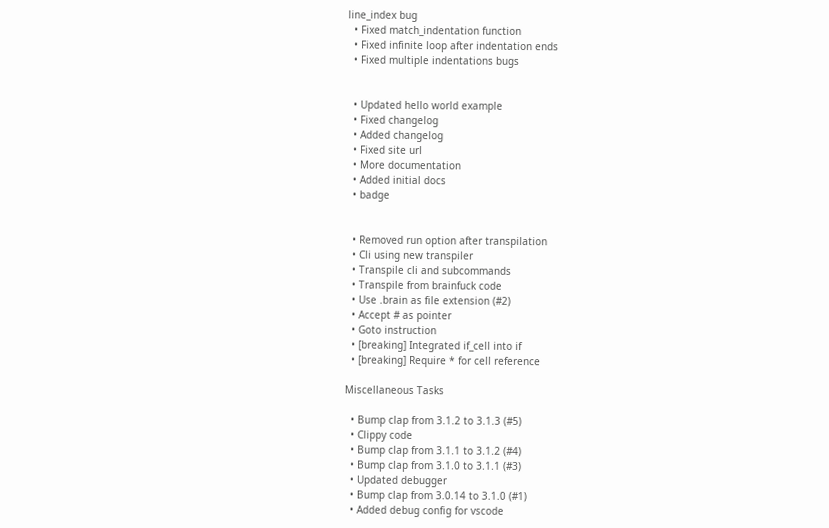line_index bug
  • Fixed match_indentation function
  • Fixed infinite loop after indentation ends
  • Fixed multiple indentations bugs


  • Updated hello world example
  • Fixed changelog
  • Added changelog
  • Fixed site url
  • More documentation
  • Added initial docs
  • badge


  • Removed run option after transpilation
  • Cli using new transpiler
  • Transpile cli and subcommands
  • Transpile from brainfuck code
  • Use .brain as file extension (#2)
  • Accept # as pointer
  • Goto instruction
  • [breaking] Integrated if_cell into if
  • [breaking] Require * for cell reference

Miscellaneous Tasks

  • Bump clap from 3.1.2 to 3.1.3 (#5)
  • Clippy code
  • Bump clap from 3.1.1 to 3.1.2 (#4)
  • Bump clap from 3.1.0 to 3.1.1 (#3)
  • Updated debugger
  • Bump clap from 3.0.14 to 3.1.0 (#1)
  • Added debug config for vscode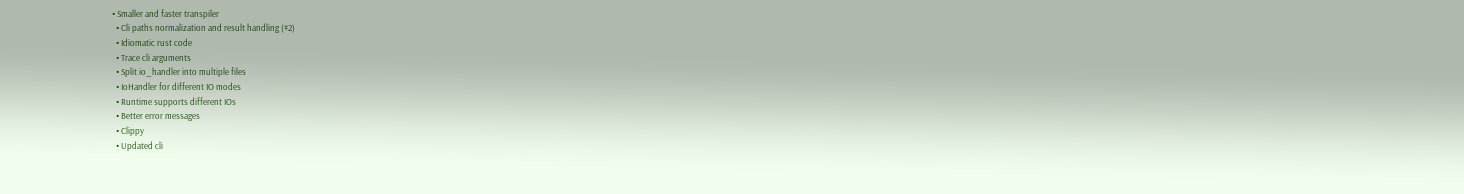• Smaller and faster transpiler
  • Cli paths normalization and result handling (#2)
  • Idiomatic rust code
  • Trace cli arguments
  • Split io_handler into multiple files
  • IoHandler for different IO modes
  • Runtime supports different IOs
  • Better error messages
  • Clippy
  • Updated cli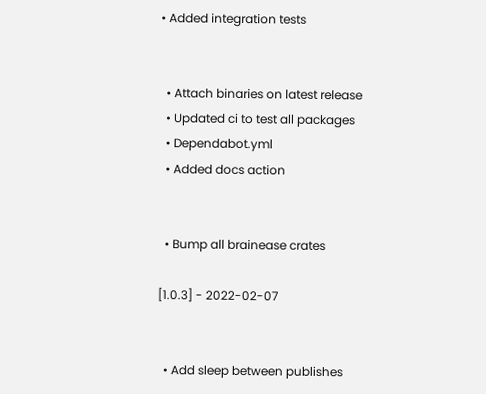• Added integration tests


  • Attach binaries on latest release
  • Updated ci to test all packages
  • Dependabot.yml
  • Added docs action


  • Bump all brainease crates

[1.0.3] - 2022-02-07


  • Add sleep between publishes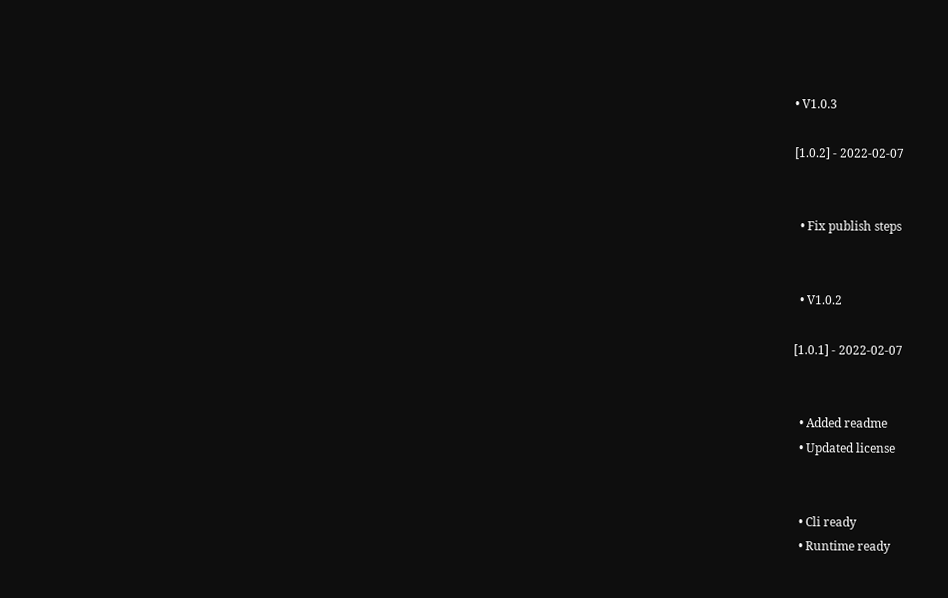• V1.0.3

[1.0.2] - 2022-02-07


  • Fix publish steps


  • V1.0.2

[1.0.1] - 2022-02-07


  • Added readme
  • Updated license


  • Cli ready
  • Runtime ready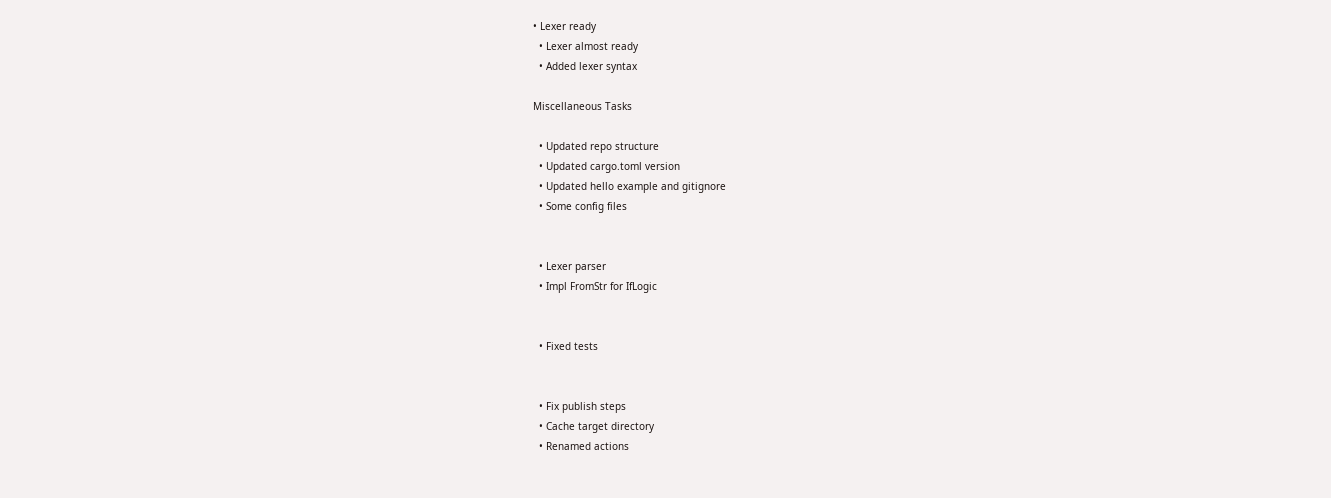• Lexer ready
  • Lexer almost ready
  • Added lexer syntax

Miscellaneous Tasks

  • Updated repo structure
  • Updated cargo.toml version
  • Updated hello example and gitignore
  • Some config files


  • Lexer parser
  • Impl FromStr for IfLogic


  • Fixed tests


  • Fix publish steps
  • Cache target directory
  • Renamed actions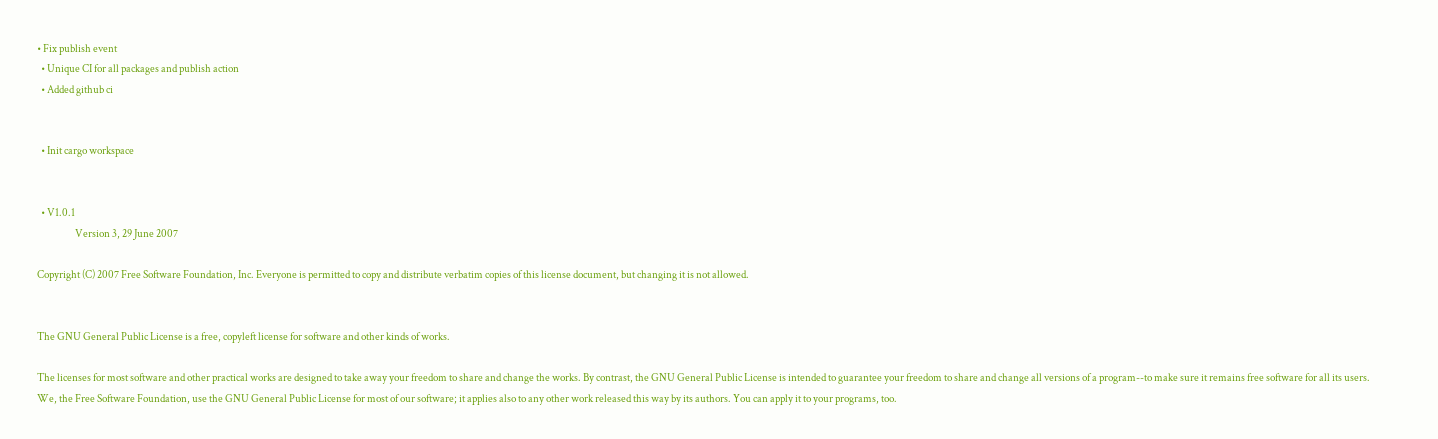• Fix publish event
  • Unique CI for all packages and publish action
  • Added github ci


  • Init cargo workspace


  • V1.0.1
                   Version 3, 29 June 2007

Copyright (C) 2007 Free Software Foundation, Inc. Everyone is permitted to copy and distribute verbatim copies of this license document, but changing it is not allowed.


The GNU General Public License is a free, copyleft license for software and other kinds of works.

The licenses for most software and other practical works are designed to take away your freedom to share and change the works. By contrast, the GNU General Public License is intended to guarantee your freedom to share and change all versions of a program--to make sure it remains free software for all its users. We, the Free Software Foundation, use the GNU General Public License for most of our software; it applies also to any other work released this way by its authors. You can apply it to your programs, too.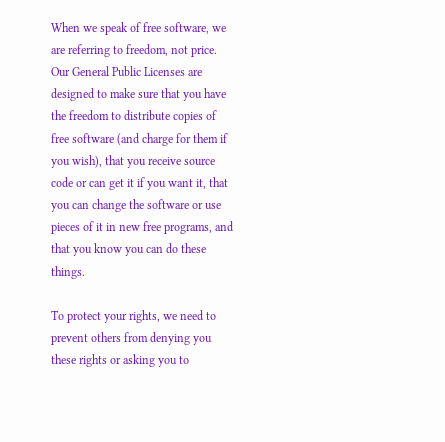When we speak of free software, we are referring to freedom, not price. Our General Public Licenses are designed to make sure that you have the freedom to distribute copies of free software (and charge for them if you wish), that you receive source code or can get it if you want it, that you can change the software or use pieces of it in new free programs, and that you know you can do these things.

To protect your rights, we need to prevent others from denying you these rights or asking you to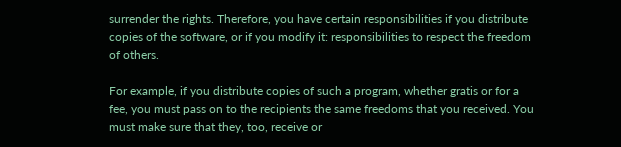surrender the rights. Therefore, you have certain responsibilities if you distribute copies of the software, or if you modify it: responsibilities to respect the freedom of others.

For example, if you distribute copies of such a program, whether gratis or for a fee, you must pass on to the recipients the same freedoms that you received. You must make sure that they, too, receive or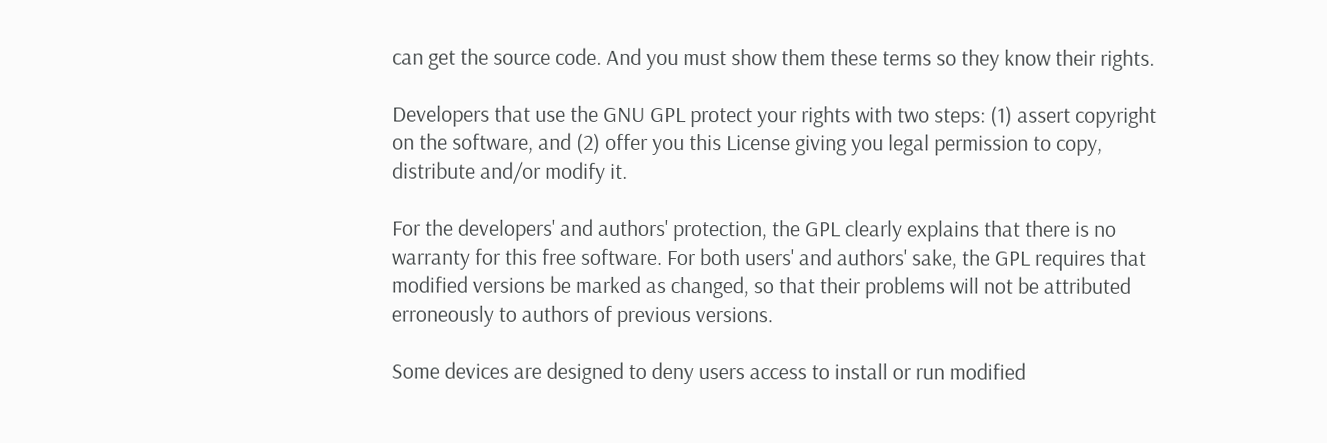can get the source code. And you must show them these terms so they know their rights.

Developers that use the GNU GPL protect your rights with two steps: (1) assert copyright on the software, and (2) offer you this License giving you legal permission to copy, distribute and/or modify it.

For the developers' and authors' protection, the GPL clearly explains that there is no warranty for this free software. For both users' and authors' sake, the GPL requires that modified versions be marked as changed, so that their problems will not be attributed erroneously to authors of previous versions.

Some devices are designed to deny users access to install or run modified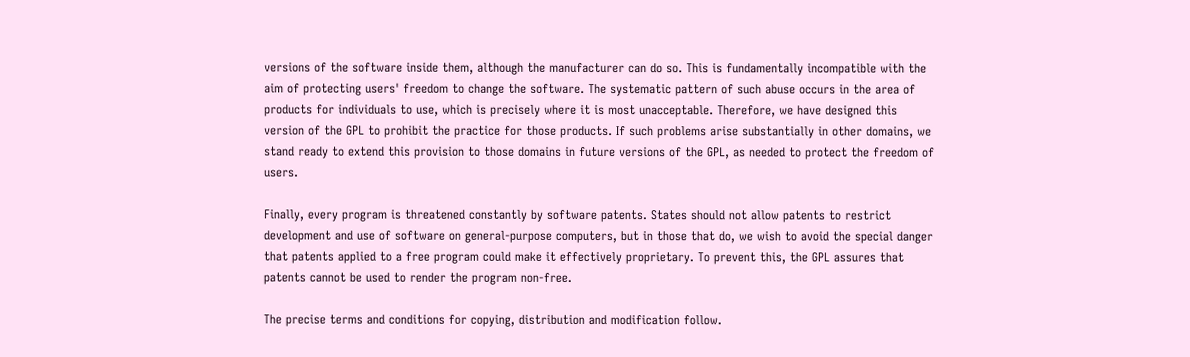versions of the software inside them, although the manufacturer can do so. This is fundamentally incompatible with the aim of protecting users' freedom to change the software. The systematic pattern of such abuse occurs in the area of products for individuals to use, which is precisely where it is most unacceptable. Therefore, we have designed this version of the GPL to prohibit the practice for those products. If such problems arise substantially in other domains, we stand ready to extend this provision to those domains in future versions of the GPL, as needed to protect the freedom of users.

Finally, every program is threatened constantly by software patents. States should not allow patents to restrict development and use of software on general-purpose computers, but in those that do, we wish to avoid the special danger that patents applied to a free program could make it effectively proprietary. To prevent this, the GPL assures that patents cannot be used to render the program non-free.

The precise terms and conditions for copying, distribution and modification follow.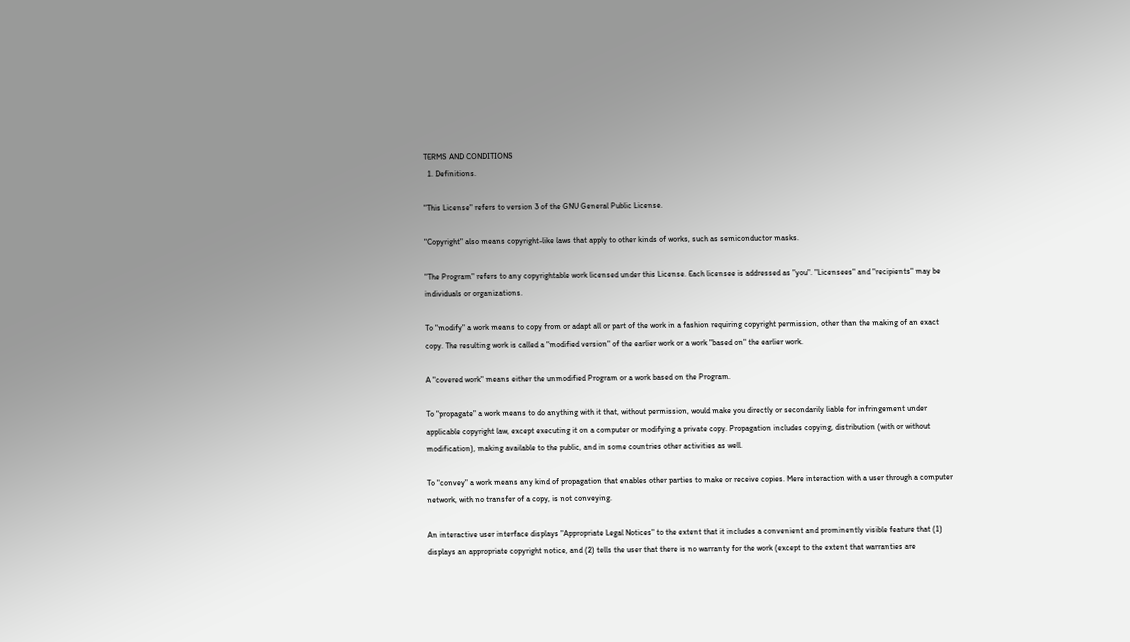TERMS AND CONDITIONS
  1. Definitions.

"This License" refers to version 3 of the GNU General Public License.

"Copyright" also means copyright-like laws that apply to other kinds of works, such as semiconductor masks.

"The Program" refers to any copyrightable work licensed under this License. Each licensee is addressed as "you". "Licensees" and "recipients" may be individuals or organizations.

To "modify" a work means to copy from or adapt all or part of the work in a fashion requiring copyright permission, other than the making of an exact copy. The resulting work is called a "modified version" of the earlier work or a work "based on" the earlier work.

A "covered work" means either the unmodified Program or a work based on the Program.

To "propagate" a work means to do anything with it that, without permission, would make you directly or secondarily liable for infringement under applicable copyright law, except executing it on a computer or modifying a private copy. Propagation includes copying, distribution (with or without modification), making available to the public, and in some countries other activities as well.

To "convey" a work means any kind of propagation that enables other parties to make or receive copies. Mere interaction with a user through a computer network, with no transfer of a copy, is not conveying.

An interactive user interface displays "Appropriate Legal Notices" to the extent that it includes a convenient and prominently visible feature that (1) displays an appropriate copyright notice, and (2) tells the user that there is no warranty for the work (except to the extent that warranties are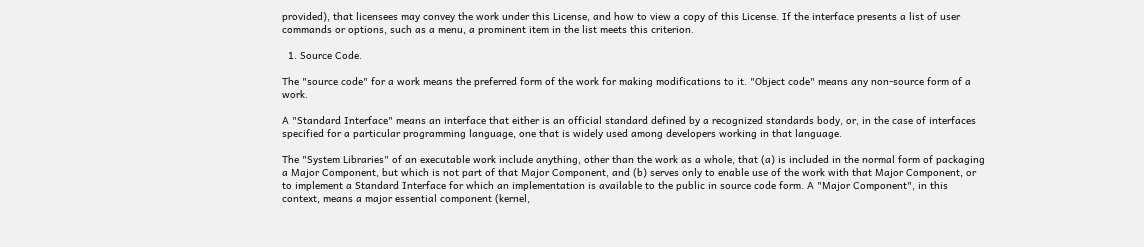provided), that licensees may convey the work under this License, and how to view a copy of this License. If the interface presents a list of user commands or options, such as a menu, a prominent item in the list meets this criterion.

  1. Source Code.

The "source code" for a work means the preferred form of the work for making modifications to it. "Object code" means any non-source form of a work.

A "Standard Interface" means an interface that either is an official standard defined by a recognized standards body, or, in the case of interfaces specified for a particular programming language, one that is widely used among developers working in that language.

The "System Libraries" of an executable work include anything, other than the work as a whole, that (a) is included in the normal form of packaging a Major Component, but which is not part of that Major Component, and (b) serves only to enable use of the work with that Major Component, or to implement a Standard Interface for which an implementation is available to the public in source code form. A "Major Component", in this context, means a major essential component (kernel,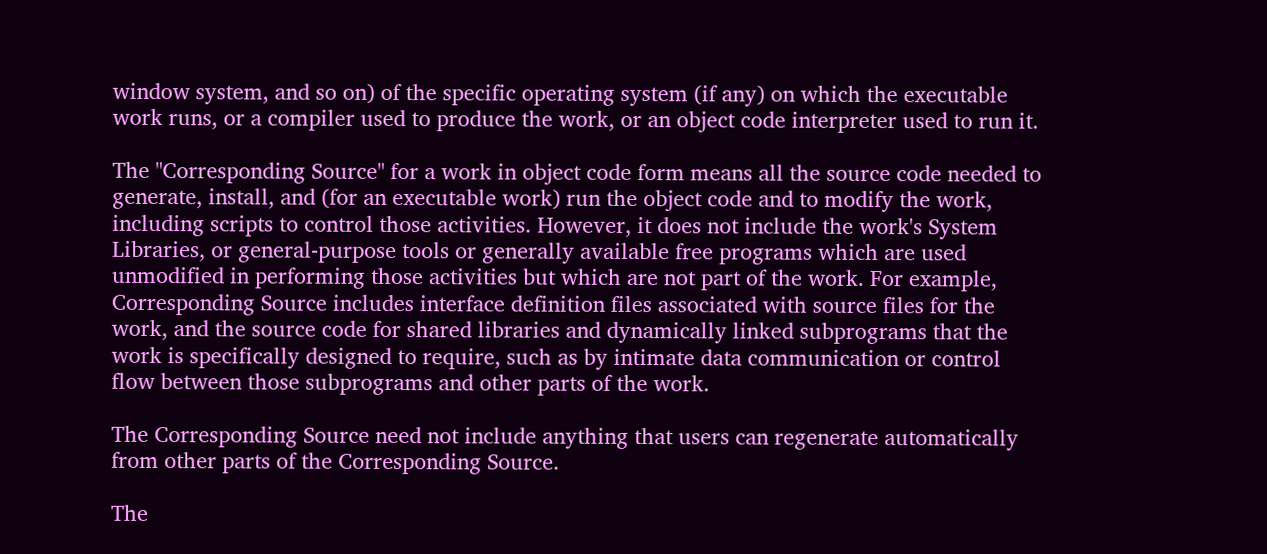window system, and so on) of the specific operating system (if any) on which the executable work runs, or a compiler used to produce the work, or an object code interpreter used to run it.

The "Corresponding Source" for a work in object code form means all the source code needed to generate, install, and (for an executable work) run the object code and to modify the work, including scripts to control those activities. However, it does not include the work's System Libraries, or general-purpose tools or generally available free programs which are used unmodified in performing those activities but which are not part of the work. For example, Corresponding Source includes interface definition files associated with source files for the work, and the source code for shared libraries and dynamically linked subprograms that the work is specifically designed to require, such as by intimate data communication or control flow between those subprograms and other parts of the work.

The Corresponding Source need not include anything that users can regenerate automatically from other parts of the Corresponding Source.

The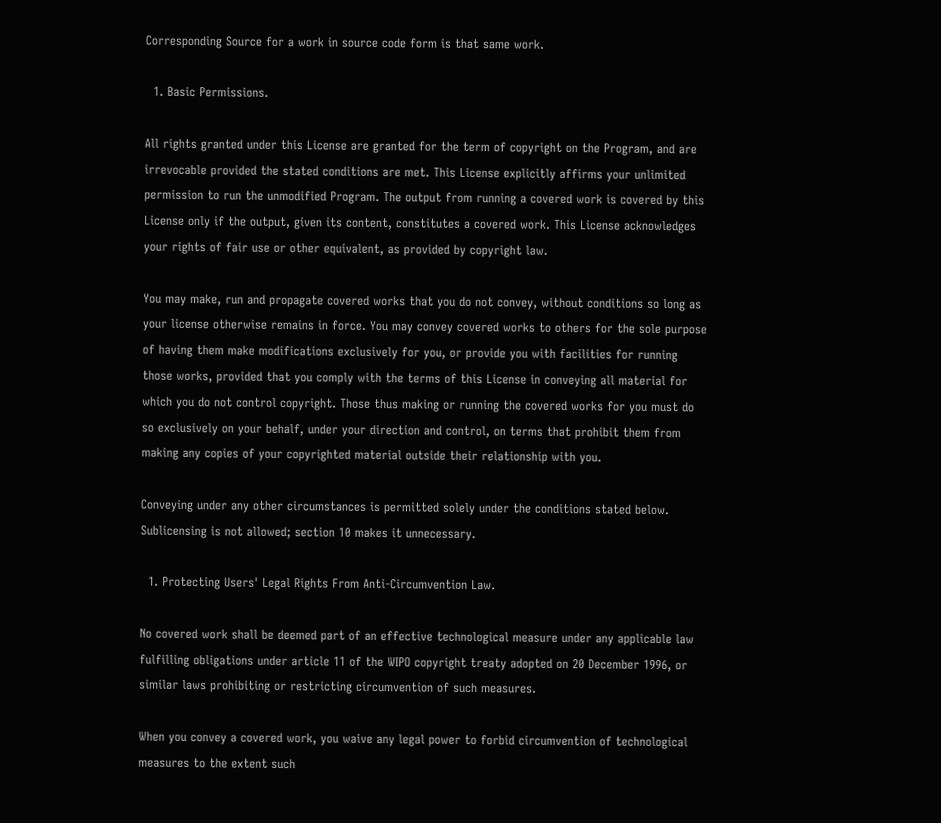Corresponding Source for a work in source code form is that same work.

  1. Basic Permissions.

All rights granted under this License are granted for the term of copyright on the Program, and are irrevocable provided the stated conditions are met. This License explicitly affirms your unlimited permission to run the unmodified Program. The output from running a covered work is covered by this License only if the output, given its content, constitutes a covered work. This License acknowledges your rights of fair use or other equivalent, as provided by copyright law.

You may make, run and propagate covered works that you do not convey, without conditions so long as your license otherwise remains in force. You may convey covered works to others for the sole purpose of having them make modifications exclusively for you, or provide you with facilities for running those works, provided that you comply with the terms of this License in conveying all material for which you do not control copyright. Those thus making or running the covered works for you must do so exclusively on your behalf, under your direction and control, on terms that prohibit them from making any copies of your copyrighted material outside their relationship with you.

Conveying under any other circumstances is permitted solely under the conditions stated below. Sublicensing is not allowed; section 10 makes it unnecessary.

  1. Protecting Users' Legal Rights From Anti-Circumvention Law.

No covered work shall be deemed part of an effective technological measure under any applicable law fulfilling obligations under article 11 of the WIPO copyright treaty adopted on 20 December 1996, or similar laws prohibiting or restricting circumvention of such measures.

When you convey a covered work, you waive any legal power to forbid circumvention of technological measures to the extent such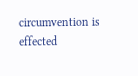circumvention is effected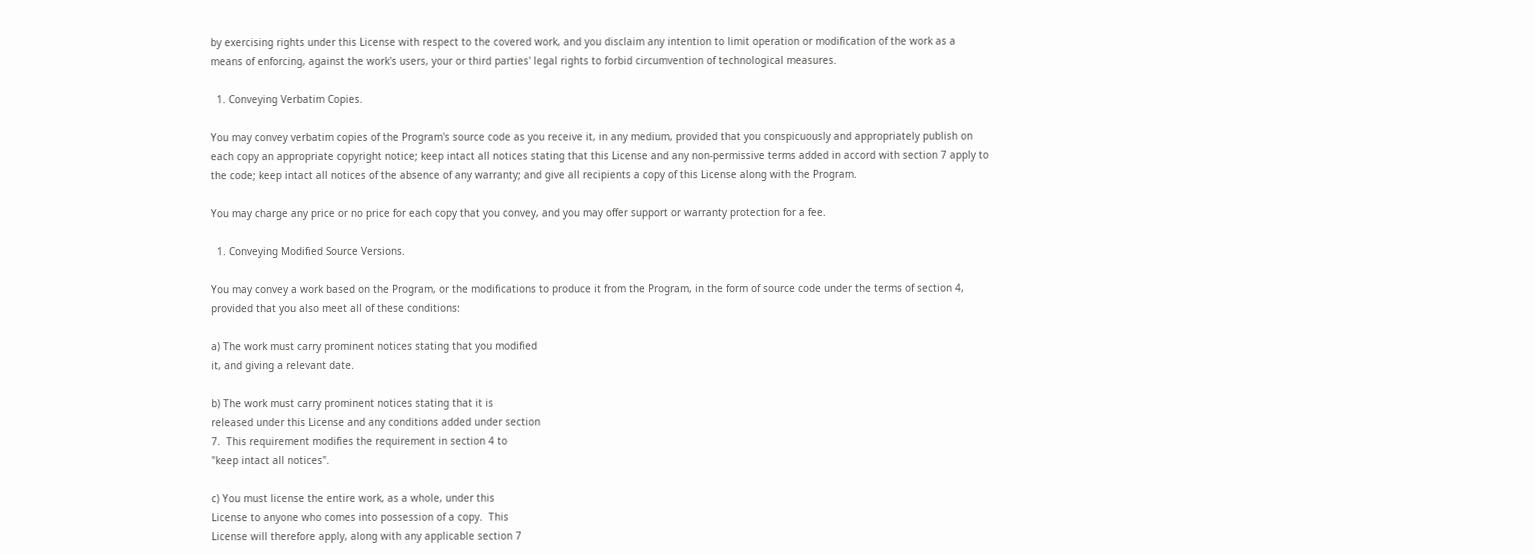by exercising rights under this License with respect to the covered work, and you disclaim any intention to limit operation or modification of the work as a means of enforcing, against the work's users, your or third parties' legal rights to forbid circumvention of technological measures.

  1. Conveying Verbatim Copies.

You may convey verbatim copies of the Program's source code as you receive it, in any medium, provided that you conspicuously and appropriately publish on each copy an appropriate copyright notice; keep intact all notices stating that this License and any non-permissive terms added in accord with section 7 apply to the code; keep intact all notices of the absence of any warranty; and give all recipients a copy of this License along with the Program.

You may charge any price or no price for each copy that you convey, and you may offer support or warranty protection for a fee.

  1. Conveying Modified Source Versions.

You may convey a work based on the Program, or the modifications to produce it from the Program, in the form of source code under the terms of section 4, provided that you also meet all of these conditions:

a) The work must carry prominent notices stating that you modified
it, and giving a relevant date.

b) The work must carry prominent notices stating that it is
released under this License and any conditions added under section
7.  This requirement modifies the requirement in section 4 to
"keep intact all notices".

c) You must license the entire work, as a whole, under this
License to anyone who comes into possession of a copy.  This
License will therefore apply, along with any applicable section 7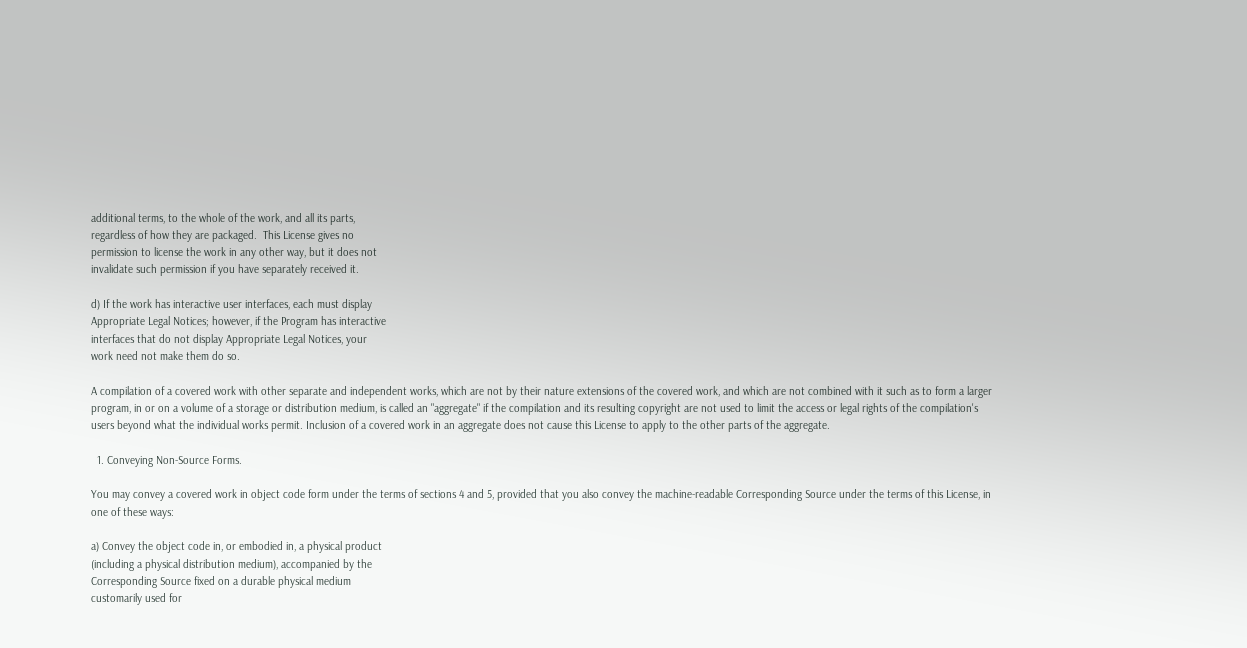additional terms, to the whole of the work, and all its parts,
regardless of how they are packaged.  This License gives no
permission to license the work in any other way, but it does not
invalidate such permission if you have separately received it.

d) If the work has interactive user interfaces, each must display
Appropriate Legal Notices; however, if the Program has interactive
interfaces that do not display Appropriate Legal Notices, your
work need not make them do so.

A compilation of a covered work with other separate and independent works, which are not by their nature extensions of the covered work, and which are not combined with it such as to form a larger program, in or on a volume of a storage or distribution medium, is called an "aggregate" if the compilation and its resulting copyright are not used to limit the access or legal rights of the compilation's users beyond what the individual works permit. Inclusion of a covered work in an aggregate does not cause this License to apply to the other parts of the aggregate.

  1. Conveying Non-Source Forms.

You may convey a covered work in object code form under the terms of sections 4 and 5, provided that you also convey the machine-readable Corresponding Source under the terms of this License, in one of these ways:

a) Convey the object code in, or embodied in, a physical product
(including a physical distribution medium), accompanied by the
Corresponding Source fixed on a durable physical medium
customarily used for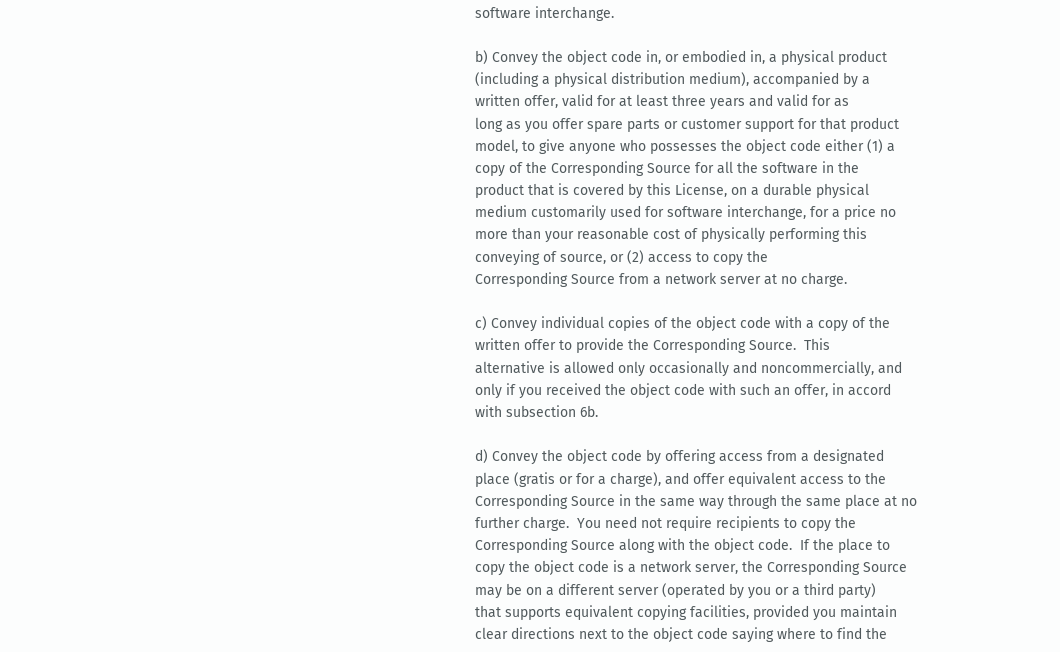software interchange.

b) Convey the object code in, or embodied in, a physical product
(including a physical distribution medium), accompanied by a
written offer, valid for at least three years and valid for as
long as you offer spare parts or customer support for that product
model, to give anyone who possesses the object code either (1) a
copy of the Corresponding Source for all the software in the
product that is covered by this License, on a durable physical
medium customarily used for software interchange, for a price no
more than your reasonable cost of physically performing this
conveying of source, or (2) access to copy the
Corresponding Source from a network server at no charge.

c) Convey individual copies of the object code with a copy of the
written offer to provide the Corresponding Source.  This
alternative is allowed only occasionally and noncommercially, and
only if you received the object code with such an offer, in accord
with subsection 6b.

d) Convey the object code by offering access from a designated
place (gratis or for a charge), and offer equivalent access to the
Corresponding Source in the same way through the same place at no
further charge.  You need not require recipients to copy the
Corresponding Source along with the object code.  If the place to
copy the object code is a network server, the Corresponding Source
may be on a different server (operated by you or a third party)
that supports equivalent copying facilities, provided you maintain
clear directions next to the object code saying where to find the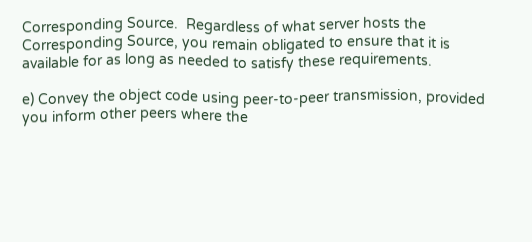Corresponding Source.  Regardless of what server hosts the
Corresponding Source, you remain obligated to ensure that it is
available for as long as needed to satisfy these requirements.

e) Convey the object code using peer-to-peer transmission, provided
you inform other peers where the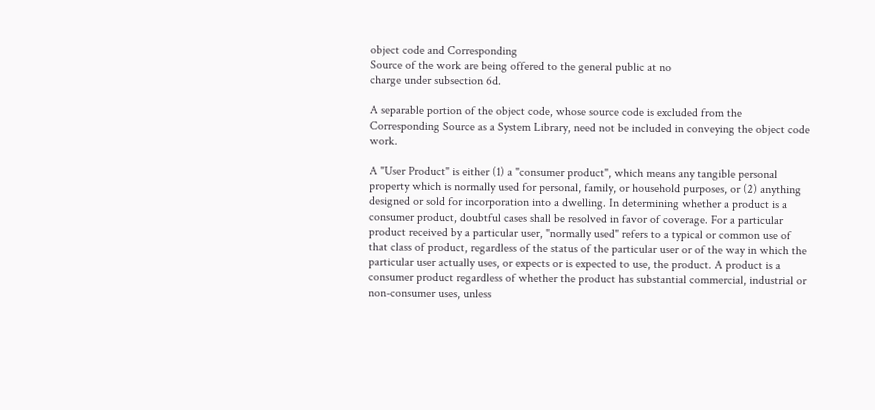object code and Corresponding
Source of the work are being offered to the general public at no
charge under subsection 6d.

A separable portion of the object code, whose source code is excluded from the Corresponding Source as a System Library, need not be included in conveying the object code work.

A "User Product" is either (1) a "consumer product", which means any tangible personal property which is normally used for personal, family, or household purposes, or (2) anything designed or sold for incorporation into a dwelling. In determining whether a product is a consumer product, doubtful cases shall be resolved in favor of coverage. For a particular product received by a particular user, "normally used" refers to a typical or common use of that class of product, regardless of the status of the particular user or of the way in which the particular user actually uses, or expects or is expected to use, the product. A product is a consumer product regardless of whether the product has substantial commercial, industrial or non-consumer uses, unless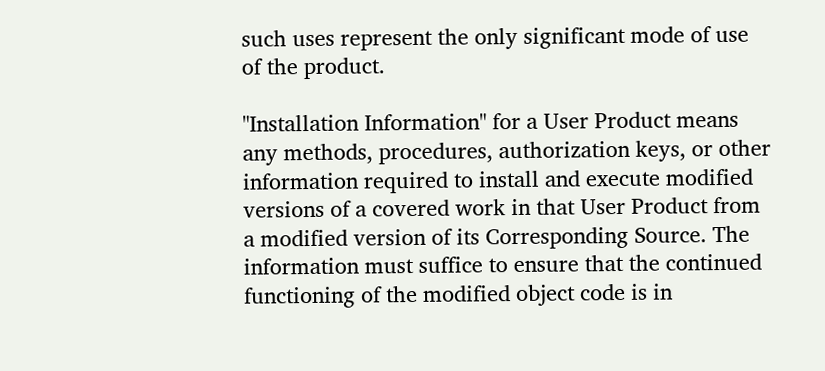such uses represent the only significant mode of use of the product.

"Installation Information" for a User Product means any methods, procedures, authorization keys, or other information required to install and execute modified versions of a covered work in that User Product from a modified version of its Corresponding Source. The information must suffice to ensure that the continued functioning of the modified object code is in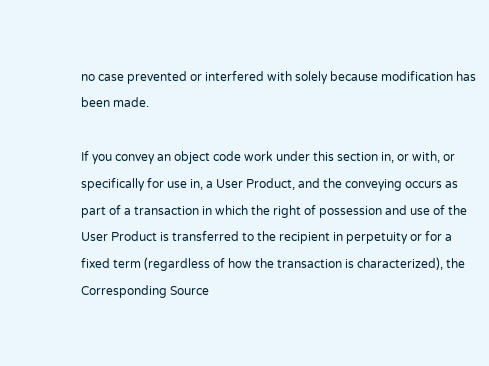no case prevented or interfered with solely because modification has been made.

If you convey an object code work under this section in, or with, or specifically for use in, a User Product, and the conveying occurs as part of a transaction in which the right of possession and use of the User Product is transferred to the recipient in perpetuity or for a fixed term (regardless of how the transaction is characterized), the Corresponding Source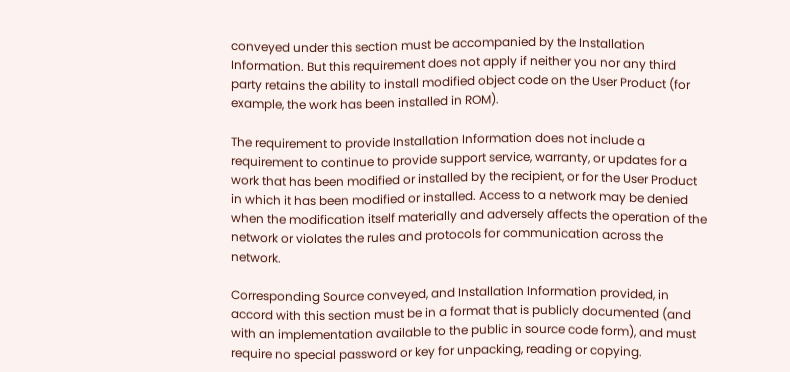conveyed under this section must be accompanied by the Installation Information. But this requirement does not apply if neither you nor any third party retains the ability to install modified object code on the User Product (for example, the work has been installed in ROM).

The requirement to provide Installation Information does not include a requirement to continue to provide support service, warranty, or updates for a work that has been modified or installed by the recipient, or for the User Product in which it has been modified or installed. Access to a network may be denied when the modification itself materially and adversely affects the operation of the network or violates the rules and protocols for communication across the network.

Corresponding Source conveyed, and Installation Information provided, in accord with this section must be in a format that is publicly documented (and with an implementation available to the public in source code form), and must require no special password or key for unpacking, reading or copying.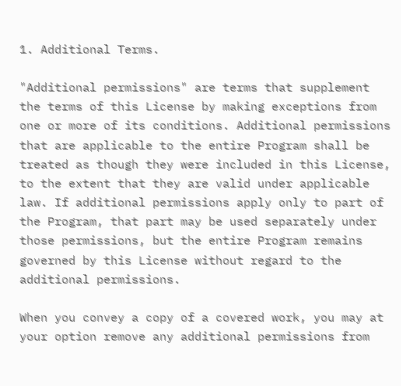1. Additional Terms.

"Additional permissions" are terms that supplement the terms of this License by making exceptions from one or more of its conditions. Additional permissions that are applicable to the entire Program shall be treated as though they were included in this License, to the extent that they are valid under applicable law. If additional permissions apply only to part of the Program, that part may be used separately under those permissions, but the entire Program remains governed by this License without regard to the additional permissions.

When you convey a copy of a covered work, you may at your option remove any additional permissions from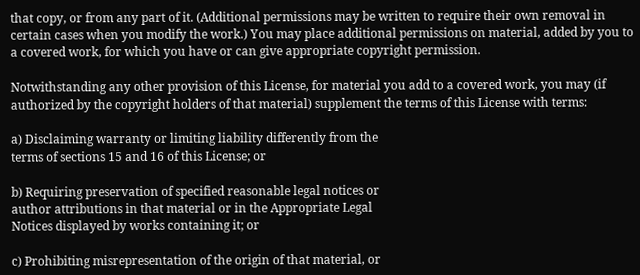that copy, or from any part of it. (Additional permissions may be written to require their own removal in certain cases when you modify the work.) You may place additional permissions on material, added by you to a covered work, for which you have or can give appropriate copyright permission.

Notwithstanding any other provision of this License, for material you add to a covered work, you may (if authorized by the copyright holders of that material) supplement the terms of this License with terms:

a) Disclaiming warranty or limiting liability differently from the
terms of sections 15 and 16 of this License; or

b) Requiring preservation of specified reasonable legal notices or
author attributions in that material or in the Appropriate Legal
Notices displayed by works containing it; or

c) Prohibiting misrepresentation of the origin of that material, or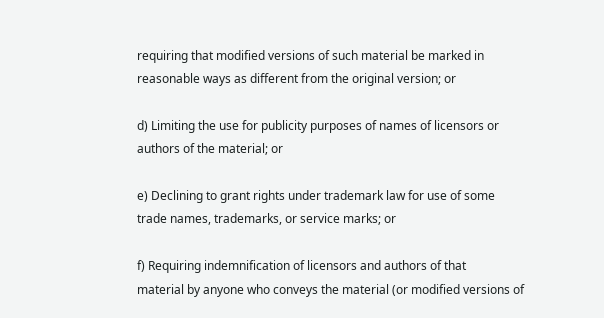requiring that modified versions of such material be marked in
reasonable ways as different from the original version; or

d) Limiting the use for publicity purposes of names of licensors or
authors of the material; or

e) Declining to grant rights under trademark law for use of some
trade names, trademarks, or service marks; or

f) Requiring indemnification of licensors and authors of that
material by anyone who conveys the material (or modified versions of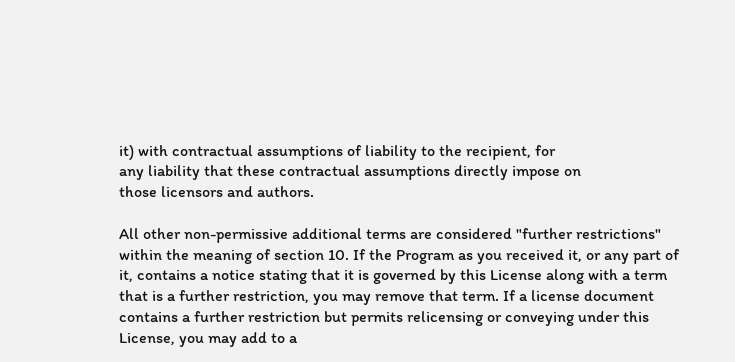it) with contractual assumptions of liability to the recipient, for
any liability that these contractual assumptions directly impose on
those licensors and authors.

All other non-permissive additional terms are considered "further restrictions" within the meaning of section 10. If the Program as you received it, or any part of it, contains a notice stating that it is governed by this License along with a term that is a further restriction, you may remove that term. If a license document contains a further restriction but permits relicensing or conveying under this License, you may add to a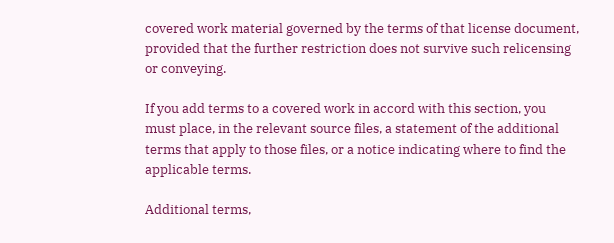covered work material governed by the terms of that license document, provided that the further restriction does not survive such relicensing or conveying.

If you add terms to a covered work in accord with this section, you must place, in the relevant source files, a statement of the additional terms that apply to those files, or a notice indicating where to find the applicable terms.

Additional terms,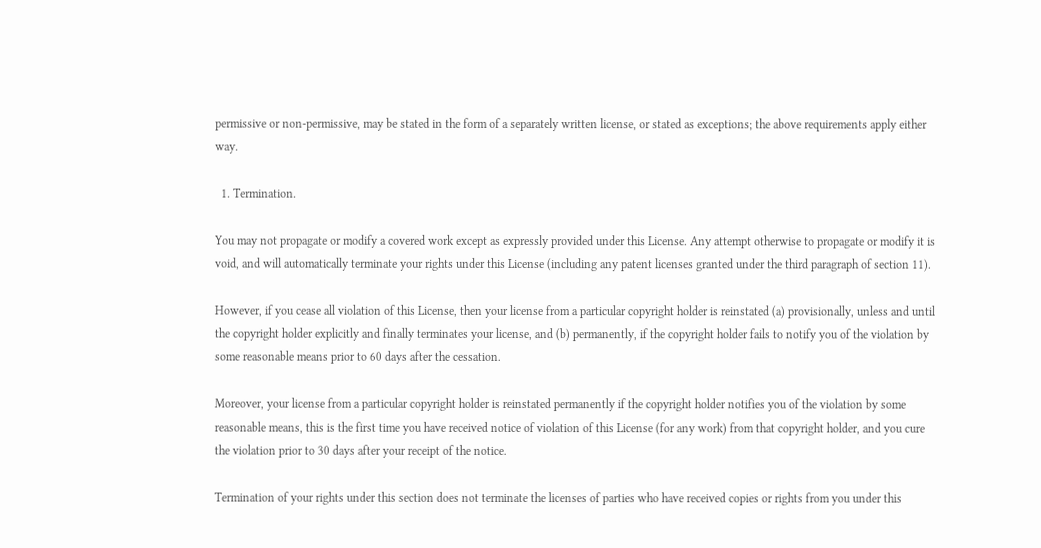permissive or non-permissive, may be stated in the form of a separately written license, or stated as exceptions; the above requirements apply either way.

  1. Termination.

You may not propagate or modify a covered work except as expressly provided under this License. Any attempt otherwise to propagate or modify it is void, and will automatically terminate your rights under this License (including any patent licenses granted under the third paragraph of section 11).

However, if you cease all violation of this License, then your license from a particular copyright holder is reinstated (a) provisionally, unless and until the copyright holder explicitly and finally terminates your license, and (b) permanently, if the copyright holder fails to notify you of the violation by some reasonable means prior to 60 days after the cessation.

Moreover, your license from a particular copyright holder is reinstated permanently if the copyright holder notifies you of the violation by some reasonable means, this is the first time you have received notice of violation of this License (for any work) from that copyright holder, and you cure the violation prior to 30 days after your receipt of the notice.

Termination of your rights under this section does not terminate the licenses of parties who have received copies or rights from you under this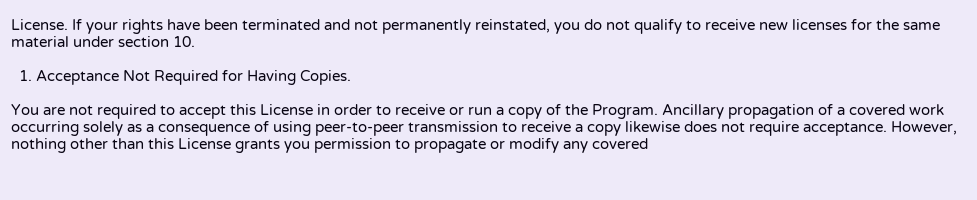License. If your rights have been terminated and not permanently reinstated, you do not qualify to receive new licenses for the same material under section 10.

  1. Acceptance Not Required for Having Copies.

You are not required to accept this License in order to receive or run a copy of the Program. Ancillary propagation of a covered work occurring solely as a consequence of using peer-to-peer transmission to receive a copy likewise does not require acceptance. However, nothing other than this License grants you permission to propagate or modify any covered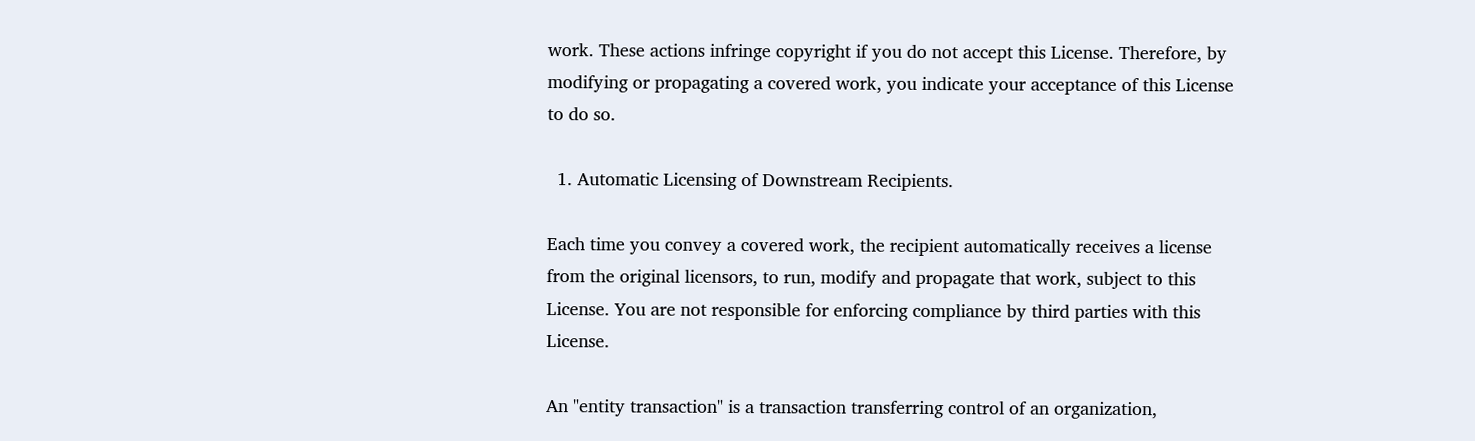work. These actions infringe copyright if you do not accept this License. Therefore, by modifying or propagating a covered work, you indicate your acceptance of this License to do so.

  1. Automatic Licensing of Downstream Recipients.

Each time you convey a covered work, the recipient automatically receives a license from the original licensors, to run, modify and propagate that work, subject to this License. You are not responsible for enforcing compliance by third parties with this License.

An "entity transaction" is a transaction transferring control of an organization,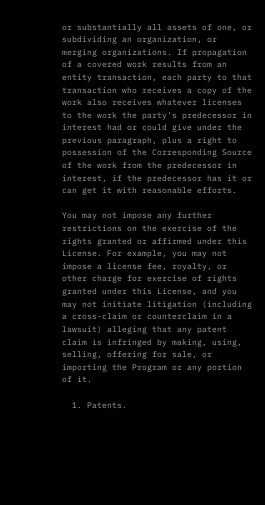or substantially all assets of one, or subdividing an organization, or merging organizations. If propagation of a covered work results from an entity transaction, each party to that transaction who receives a copy of the work also receives whatever licenses to the work the party's predecessor in interest had or could give under the previous paragraph, plus a right to possession of the Corresponding Source of the work from the predecessor in interest, if the predecessor has it or can get it with reasonable efforts.

You may not impose any further restrictions on the exercise of the rights granted or affirmed under this License. For example, you may not impose a license fee, royalty, or other charge for exercise of rights granted under this License, and you may not initiate litigation (including a cross-claim or counterclaim in a lawsuit) alleging that any patent claim is infringed by making, using, selling, offering for sale, or importing the Program or any portion of it.

  1. Patents.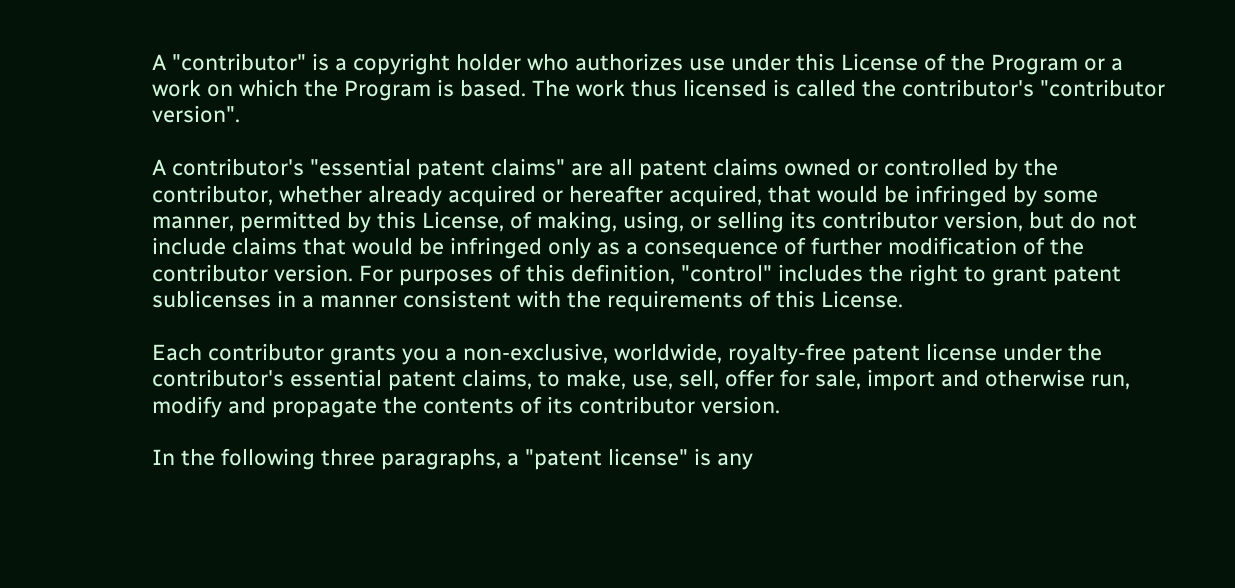A "contributor" is a copyright holder who authorizes use under this License of the Program or a work on which the Program is based. The work thus licensed is called the contributor's "contributor version".

A contributor's "essential patent claims" are all patent claims owned or controlled by the contributor, whether already acquired or hereafter acquired, that would be infringed by some manner, permitted by this License, of making, using, or selling its contributor version, but do not include claims that would be infringed only as a consequence of further modification of the contributor version. For purposes of this definition, "control" includes the right to grant patent sublicenses in a manner consistent with the requirements of this License.

Each contributor grants you a non-exclusive, worldwide, royalty-free patent license under the contributor's essential patent claims, to make, use, sell, offer for sale, import and otherwise run, modify and propagate the contents of its contributor version.

In the following three paragraphs, a "patent license" is any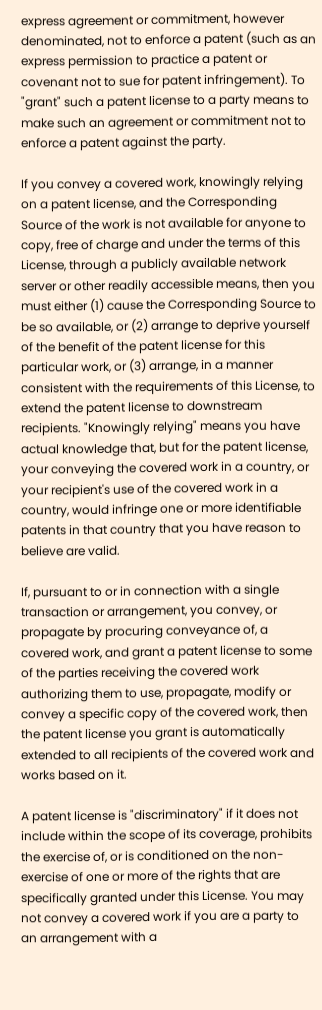express agreement or commitment, however denominated, not to enforce a patent (such as an express permission to practice a patent or covenant not to sue for patent infringement). To "grant" such a patent license to a party means to make such an agreement or commitment not to enforce a patent against the party.

If you convey a covered work, knowingly relying on a patent license, and the Corresponding Source of the work is not available for anyone to copy, free of charge and under the terms of this License, through a publicly available network server or other readily accessible means, then you must either (1) cause the Corresponding Source to be so available, or (2) arrange to deprive yourself of the benefit of the patent license for this particular work, or (3) arrange, in a manner consistent with the requirements of this License, to extend the patent license to downstream recipients. "Knowingly relying" means you have actual knowledge that, but for the patent license, your conveying the covered work in a country, or your recipient's use of the covered work in a country, would infringe one or more identifiable patents in that country that you have reason to believe are valid.

If, pursuant to or in connection with a single transaction or arrangement, you convey, or propagate by procuring conveyance of, a covered work, and grant a patent license to some of the parties receiving the covered work authorizing them to use, propagate, modify or convey a specific copy of the covered work, then the patent license you grant is automatically extended to all recipients of the covered work and works based on it.

A patent license is "discriminatory" if it does not include within the scope of its coverage, prohibits the exercise of, or is conditioned on the non-exercise of one or more of the rights that are specifically granted under this License. You may not convey a covered work if you are a party to an arrangement with a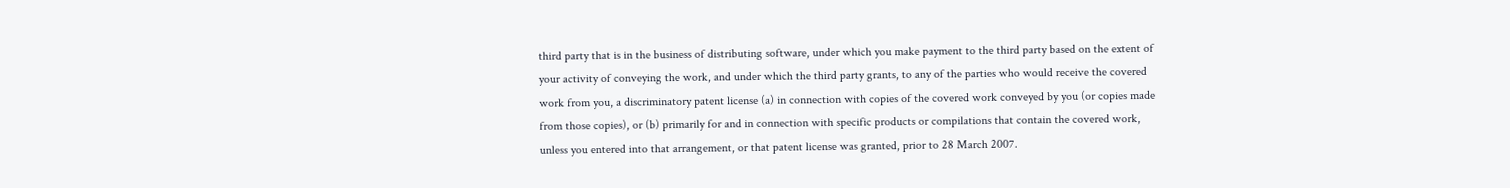third party that is in the business of distributing software, under which you make payment to the third party based on the extent of your activity of conveying the work, and under which the third party grants, to any of the parties who would receive the covered work from you, a discriminatory patent license (a) in connection with copies of the covered work conveyed by you (or copies made from those copies), or (b) primarily for and in connection with specific products or compilations that contain the covered work, unless you entered into that arrangement, or that patent license was granted, prior to 28 March 2007.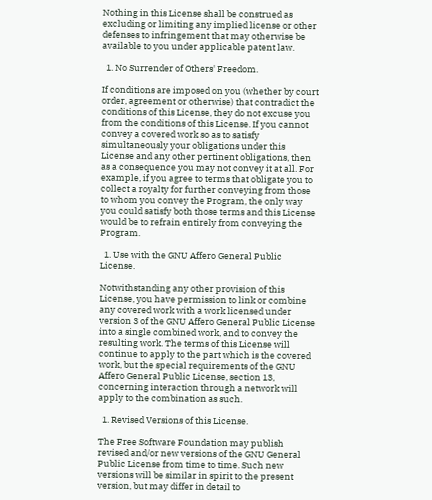Nothing in this License shall be construed as excluding or limiting any implied license or other defenses to infringement that may otherwise be available to you under applicable patent law.

  1. No Surrender of Others' Freedom.

If conditions are imposed on you (whether by court order, agreement or otherwise) that contradict the conditions of this License, they do not excuse you from the conditions of this License. If you cannot convey a covered work so as to satisfy simultaneously your obligations under this License and any other pertinent obligations, then as a consequence you may not convey it at all. For example, if you agree to terms that obligate you to collect a royalty for further conveying from those to whom you convey the Program, the only way you could satisfy both those terms and this License would be to refrain entirely from conveying the Program.

  1. Use with the GNU Affero General Public License.

Notwithstanding any other provision of this License, you have permission to link or combine any covered work with a work licensed under version 3 of the GNU Affero General Public License into a single combined work, and to convey the resulting work. The terms of this License will continue to apply to the part which is the covered work, but the special requirements of the GNU Affero General Public License, section 13, concerning interaction through a network will apply to the combination as such.

  1. Revised Versions of this License.

The Free Software Foundation may publish revised and/or new versions of the GNU General Public License from time to time. Such new versions will be similar in spirit to the present version, but may differ in detail to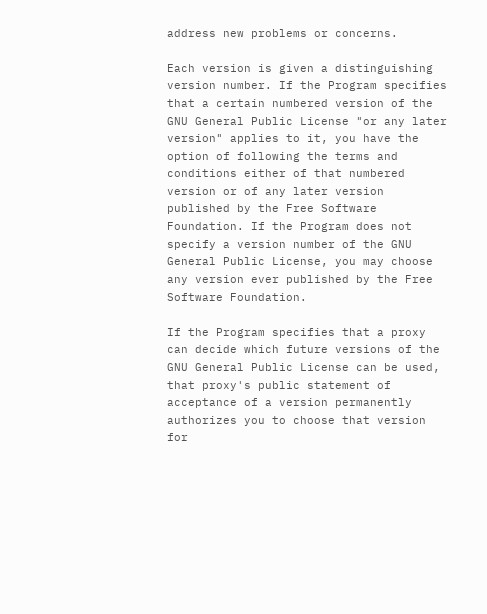address new problems or concerns.

Each version is given a distinguishing version number. If the Program specifies that a certain numbered version of the GNU General Public License "or any later version" applies to it, you have the option of following the terms and conditions either of that numbered version or of any later version published by the Free Software Foundation. If the Program does not specify a version number of the GNU General Public License, you may choose any version ever published by the Free Software Foundation.

If the Program specifies that a proxy can decide which future versions of the GNU General Public License can be used, that proxy's public statement of acceptance of a version permanently authorizes you to choose that version for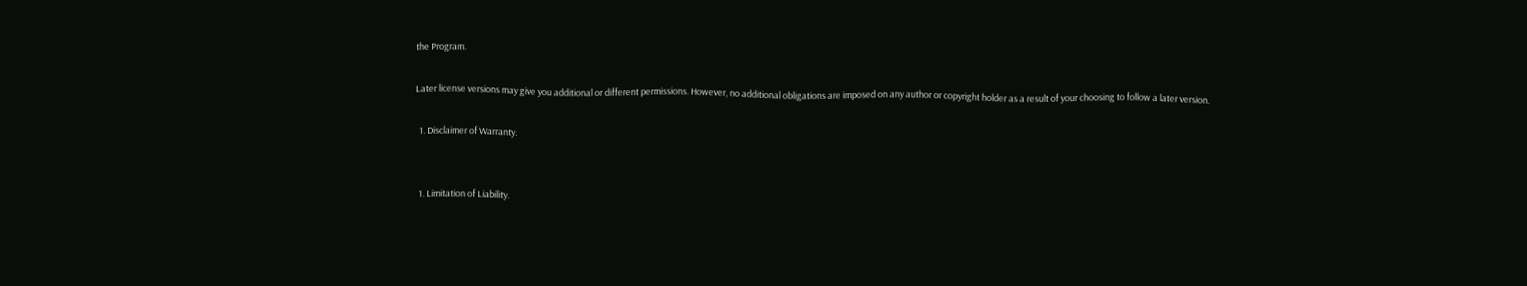the Program.

Later license versions may give you additional or different permissions. However, no additional obligations are imposed on any author or copyright holder as a result of your choosing to follow a later version.

  1. Disclaimer of Warranty.


  1. Limitation of Liability.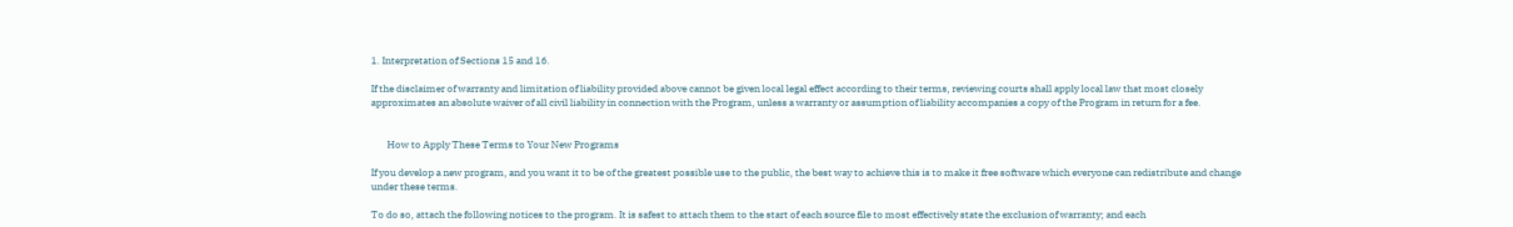1. Interpretation of Sections 15 and 16.

If the disclaimer of warranty and limitation of liability provided above cannot be given local legal effect according to their terms, reviewing courts shall apply local law that most closely approximates an absolute waiver of all civil liability in connection with the Program, unless a warranty or assumption of liability accompanies a copy of the Program in return for a fee.


        How to Apply These Terms to Your New Programs

If you develop a new program, and you want it to be of the greatest possible use to the public, the best way to achieve this is to make it free software which everyone can redistribute and change under these terms.

To do so, attach the following notices to the program. It is safest to attach them to the start of each source file to most effectively state the exclusion of warranty; and each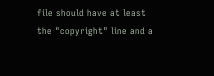file should have at least the "copyright" line and a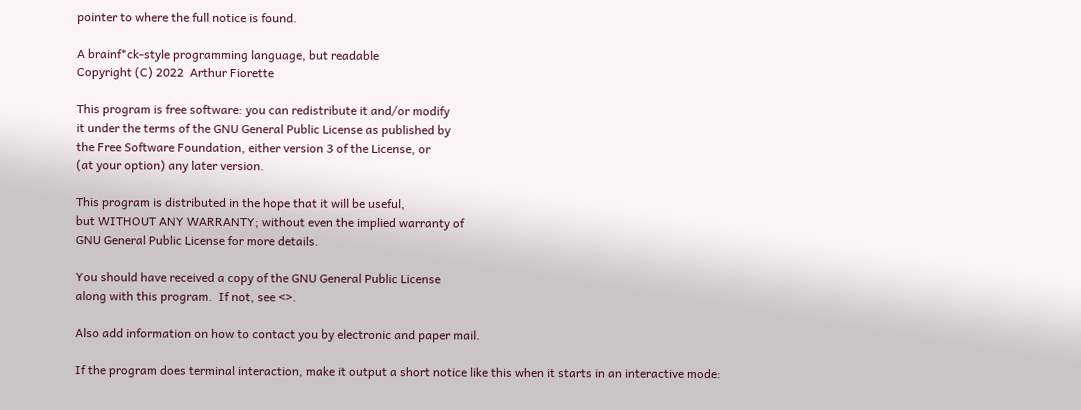pointer to where the full notice is found.

A brainf*ck-style programming language, but readable
Copyright (C) 2022  Arthur Fiorette

This program is free software: you can redistribute it and/or modify
it under the terms of the GNU General Public License as published by
the Free Software Foundation, either version 3 of the License, or
(at your option) any later version.

This program is distributed in the hope that it will be useful,
but WITHOUT ANY WARRANTY; without even the implied warranty of
GNU General Public License for more details.

You should have received a copy of the GNU General Public License
along with this program.  If not, see <>.

Also add information on how to contact you by electronic and paper mail.

If the program does terminal interaction, make it output a short notice like this when it starts in an interactive mode: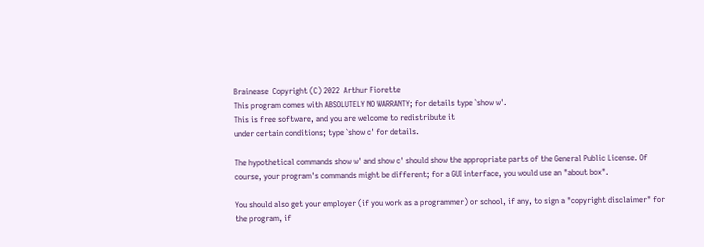Brainease  Copyright (C) 2022  Arthur Fiorette
This program comes with ABSOLUTELY NO WARRANTY; for details type `show w'.
This is free software, and you are welcome to redistribute it
under certain conditions; type `show c' for details.

The hypothetical commands show w' and show c' should show the appropriate parts of the General Public License. Of course, your program's commands might be different; for a GUI interface, you would use an "about box".

You should also get your employer (if you work as a programmer) or school, if any, to sign a "copyright disclaimer" for the program, if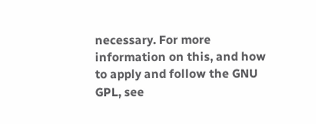necessary. For more information on this, and how to apply and follow the GNU GPL, see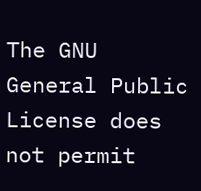The GNU General Public License does not permit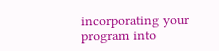incorporating your program into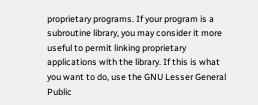proprietary programs. If your program is a subroutine library, you may consider it more useful to permit linking proprietary applications with the library. If this is what you want to do, use the GNU Lesser General Public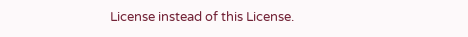License instead of this License.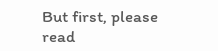But first, please read